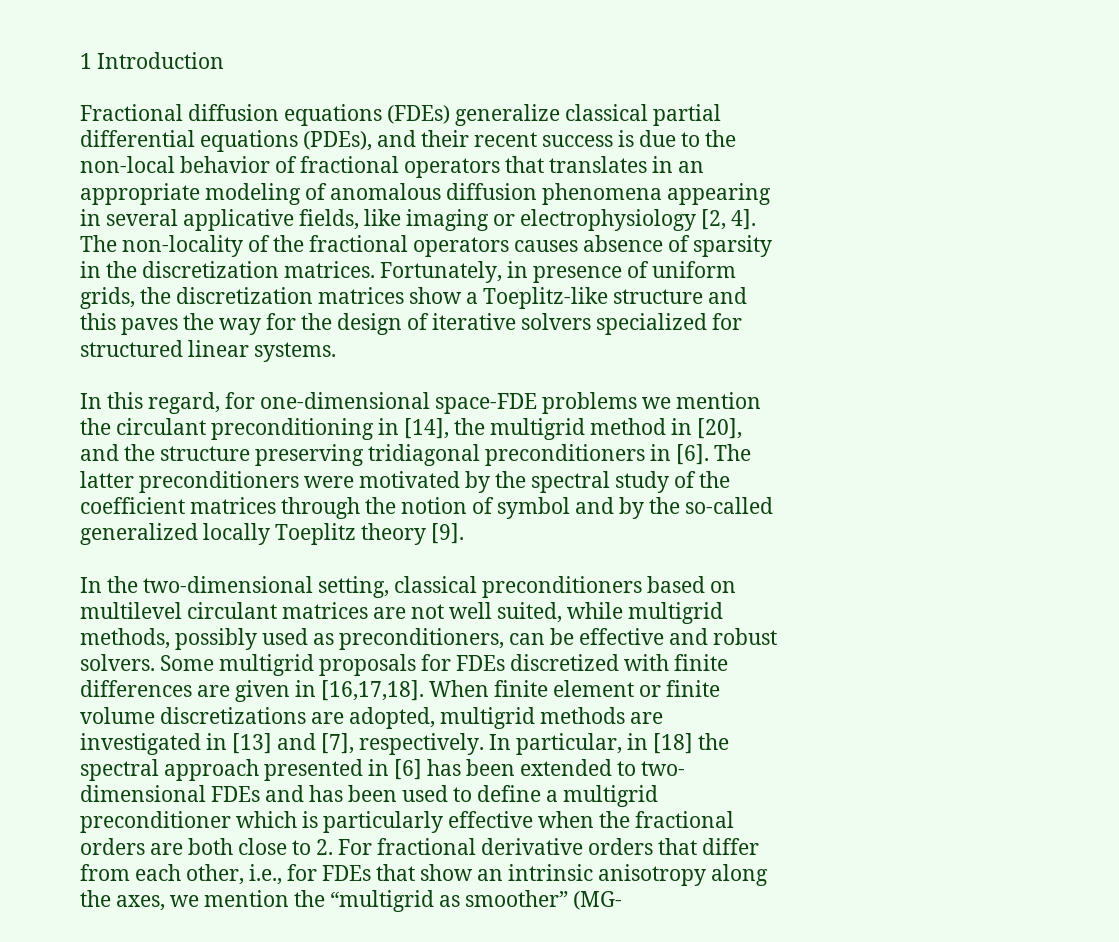1 Introduction

Fractional diffusion equations (FDEs) generalize classical partial differential equations (PDEs), and their recent success is due to the non-local behavior of fractional operators that translates in an appropriate modeling of anomalous diffusion phenomena appearing in several applicative fields, like imaging or electrophysiology [2, 4]. The non-locality of the fractional operators causes absence of sparsity in the discretization matrices. Fortunately, in presence of uniform grids, the discretization matrices show a Toeplitz-like structure and this paves the way for the design of iterative solvers specialized for structured linear systems.

In this regard, for one-dimensional space-FDE problems we mention the circulant preconditioning in [14], the multigrid method in [20], and the structure preserving tridiagonal preconditioners in [6]. The latter preconditioners were motivated by the spectral study of the coefficient matrices through the notion of symbol and by the so-called generalized locally Toeplitz theory [9].

In the two-dimensional setting, classical preconditioners based on multilevel circulant matrices are not well suited, while multigrid methods, possibly used as preconditioners, can be effective and robust solvers. Some multigrid proposals for FDEs discretized with finite differences are given in [16,17,18]. When finite element or finite volume discretizations are adopted, multigrid methods are investigated in [13] and [7], respectively. In particular, in [18] the spectral approach presented in [6] has been extended to two-dimensional FDEs and has been used to define a multigrid preconditioner which is particularly effective when the fractional orders are both close to 2. For fractional derivative orders that differ from each other, i.e., for FDEs that show an intrinsic anisotropy along the axes, we mention the “multigrid as smoother” (MG-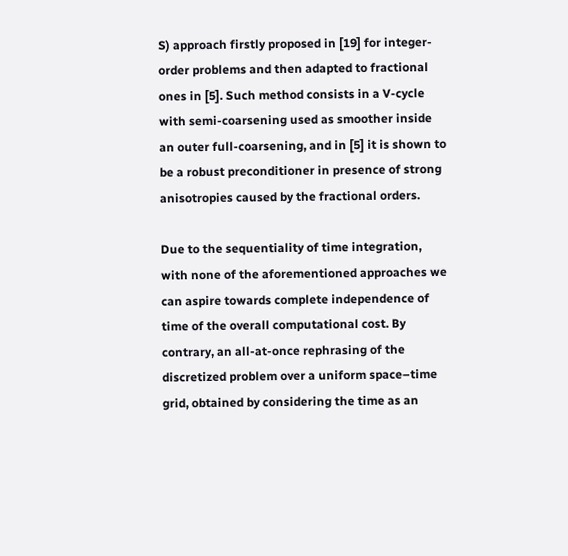S) approach firstly proposed in [19] for integer-order problems and then adapted to fractional ones in [5]. Such method consists in a V-cycle with semi-coarsening used as smoother inside an outer full-coarsening, and in [5] it is shown to be a robust preconditioner in presence of strong anisotropies caused by the fractional orders.

Due to the sequentiality of time integration, with none of the aforementioned approaches we can aspire towards complete independence of time of the overall computational cost. By contrary, an all-at-once rephrasing of the discretized problem over a uniform space–time grid, obtained by considering the time as an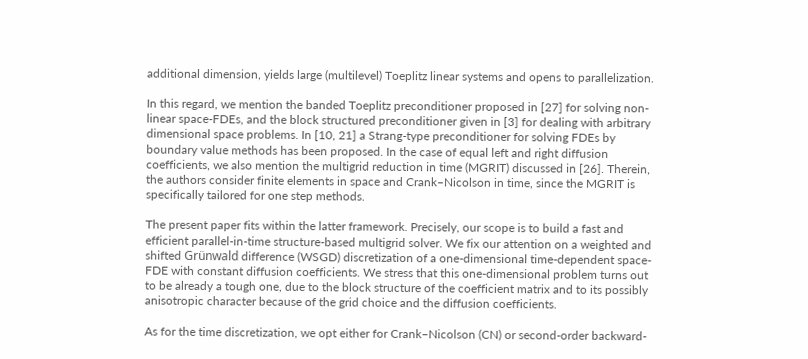additional dimension, yields large (multilevel) Toeplitz linear systems and opens to parallelization.

In this regard, we mention the banded Toeplitz preconditioner proposed in [27] for solving non-linear space-FDEs, and the block structured preconditioner given in [3] for dealing with arbitrary dimensional space problems. In [10, 21] a Strang-type preconditioner for solving FDEs by boundary value methods has been proposed. In the case of equal left and right diffusion coefficients, we also mention the multigrid reduction in time (MGRIT) discussed in [26]. Therein, the authors consider finite elements in space and Crank–Nicolson in time, since the MGRIT is specifically tailored for one step methods.

The present paper fits within the latter framework. Precisely, our scope is to build a fast and efficient parallel-in-time structure-based multigrid solver. We fix our attention on a weighted and shifted Grünwald difference (WSGD) discretization of a one-dimensional time-dependent space-FDE with constant diffusion coefficients. We stress that this one-dimensional problem turns out to be already a tough one, due to the block structure of the coefficient matrix and to its possibly anisotropic character because of the grid choice and the diffusion coefficients.

As for the time discretization, we opt either for Crank–Nicolson (CN) or second-order backward-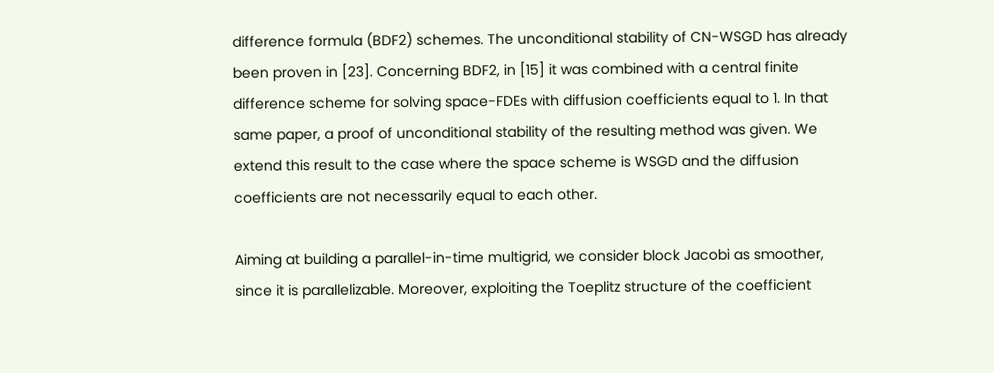difference formula (BDF2) schemes. The unconditional stability of CN-WSGD has already been proven in [23]. Concerning BDF2, in [15] it was combined with a central finite difference scheme for solving space-FDEs with diffusion coefficients equal to 1. In that same paper, a proof of unconditional stability of the resulting method was given. We extend this result to the case where the space scheme is WSGD and the diffusion coefficients are not necessarily equal to each other.

Aiming at building a parallel-in-time multigrid, we consider block Jacobi as smoother, since it is parallelizable. Moreover, exploiting the Toeplitz structure of the coefficient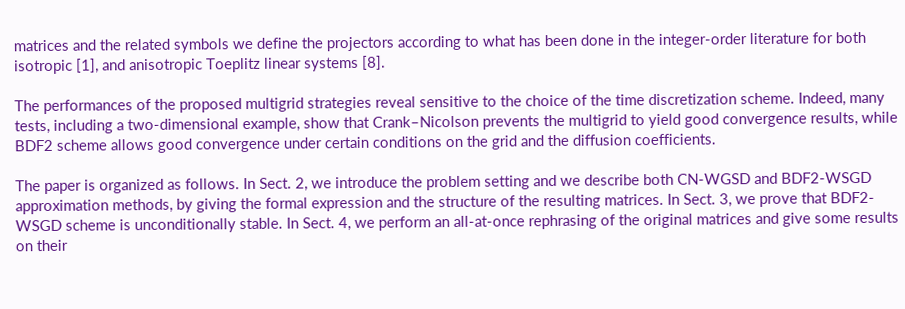matrices and the related symbols we define the projectors according to what has been done in the integer-order literature for both isotropic [1], and anisotropic Toeplitz linear systems [8].

The performances of the proposed multigrid strategies reveal sensitive to the choice of the time discretization scheme. Indeed, many tests, including a two-dimensional example, show that Crank–Nicolson prevents the multigrid to yield good convergence results, while BDF2 scheme allows good convergence under certain conditions on the grid and the diffusion coefficients.

The paper is organized as follows. In Sect. 2, we introduce the problem setting and we describe both CN-WGSD and BDF2-WSGD approximation methods, by giving the formal expression and the structure of the resulting matrices. In Sect. 3, we prove that BDF2-WSGD scheme is unconditionally stable. In Sect. 4, we perform an all-at-once rephrasing of the original matrices and give some results on their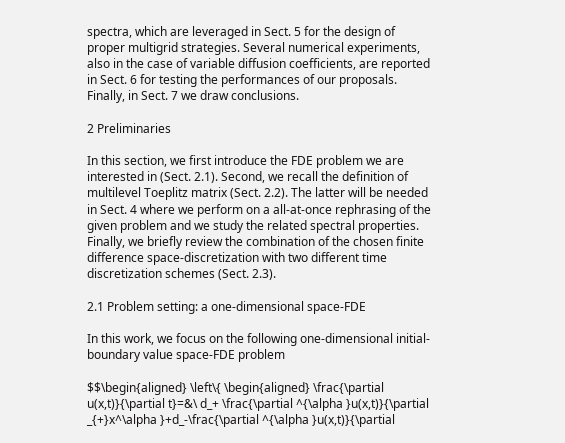spectra, which are leveraged in Sect. 5 for the design of proper multigrid strategies. Several numerical experiments, also in the case of variable diffusion coefficients, are reported in Sect. 6 for testing the performances of our proposals. Finally, in Sect. 7 we draw conclusions.

2 Preliminaries

In this section, we first introduce the FDE problem we are interested in (Sect. 2.1). Second, we recall the definition of multilevel Toeplitz matrix (Sect. 2.2). The latter will be needed in Sect. 4 where we perform on a all-at-once rephrasing of the given problem and we study the related spectral properties. Finally, we briefly review the combination of the chosen finite difference space-discretization with two different time discretization schemes (Sect. 2.3).

2.1 Problem setting: a one-dimensional space-FDE

In this work, we focus on the following one-dimensional initial-boundary value space-FDE problem

$$\begin{aligned} \left\{ \begin{aligned} \frac{\partial u(x,t)}{\partial t}=&\ d_+ \frac{\partial ^{\alpha }u(x,t)}{\partial _{+}x^\alpha }+d_-\frac{\partial ^{\alpha }u(x,t)}{\partial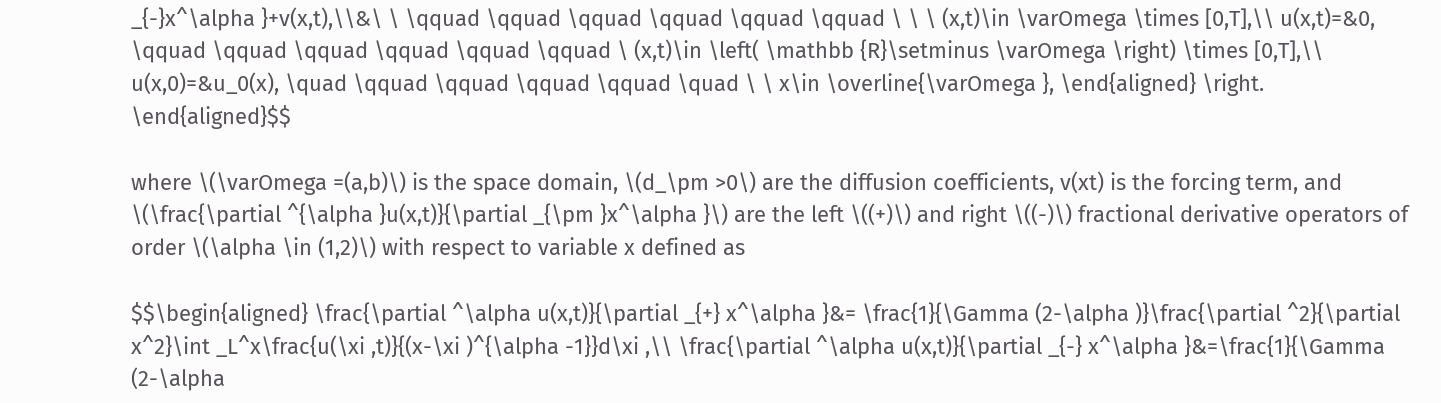_{-}x^\alpha }+v(x,t),\\&\ \ \qquad \qquad \qquad \qquad \qquad \qquad \ \ \ (x,t)\in \varOmega \times [0,T],\\ u(x,t)=&0, \qquad \qquad \qquad \qquad \qquad \qquad \ (x,t)\in \left( \mathbb {R}\setminus \varOmega \right) \times [0,T],\\ u(x,0)=&u_0(x), \quad \qquad \qquad \qquad \qquad \quad \ \ x\in \overline{\varOmega }, \end{aligned} \right. \end{aligned}$$

where \(\varOmega =(a,b)\) is the space domain, \(d_\pm >0\) are the diffusion coefficients, v(xt) is the forcing term, and \(\frac{\partial ^{\alpha }u(x,t)}{\partial _{\pm }x^\alpha }\) are the left \((+)\) and right \((-)\) fractional derivative operators of order \(\alpha \in (1,2)\) with respect to variable x defined as

$$\begin{aligned} \frac{\partial ^\alpha u(x,t)}{\partial _{+} x^\alpha }&= \frac{1}{\Gamma (2-\alpha )}\frac{\partial ^2}{\partial x^2}\int _L^x\frac{u(\xi ,t)}{(x-\xi )^{\alpha -1}}d\xi ,\\ \frac{\partial ^\alpha u(x,t)}{\partial _{-} x^\alpha }&=\frac{1}{\Gamma (2-\alpha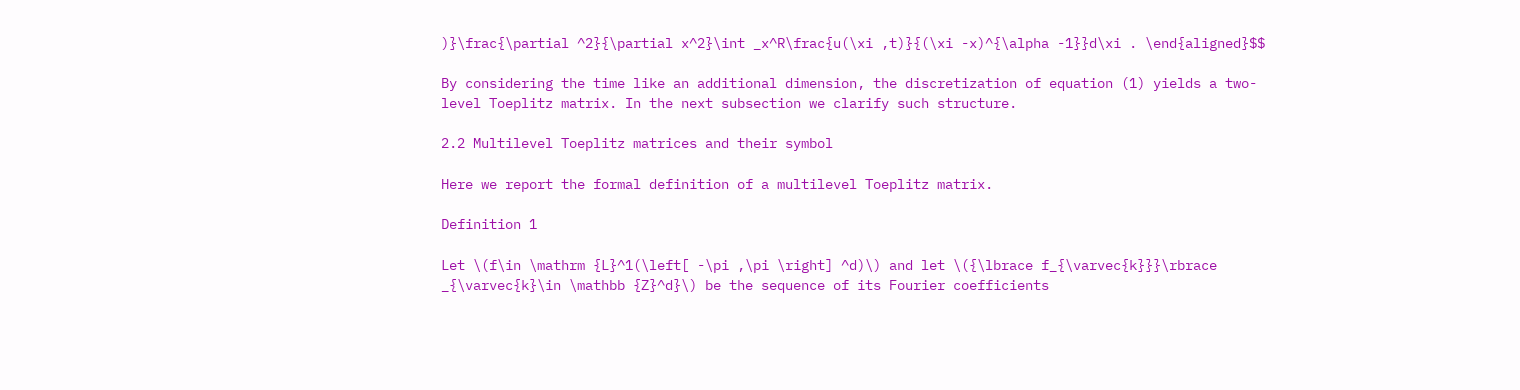)}\frac{\partial ^2}{\partial x^2}\int _x^R\frac{u(\xi ,t)}{(\xi -x)^{\alpha -1}}d\xi . \end{aligned}$$

By considering the time like an additional dimension, the discretization of equation (1) yields a two-level Toeplitz matrix. In the next subsection we clarify such structure.

2.2 Multilevel Toeplitz matrices and their symbol

Here we report the formal definition of a multilevel Toeplitz matrix.

Definition 1

Let \(f\in \mathrm {L}^1(\left[ -\pi ,\pi \right] ^d)\) and let \({\lbrace f_{\varvec{k}}}\rbrace _{\varvec{k}\in \mathbb {Z}^d}\) be the sequence of its Fourier coefficients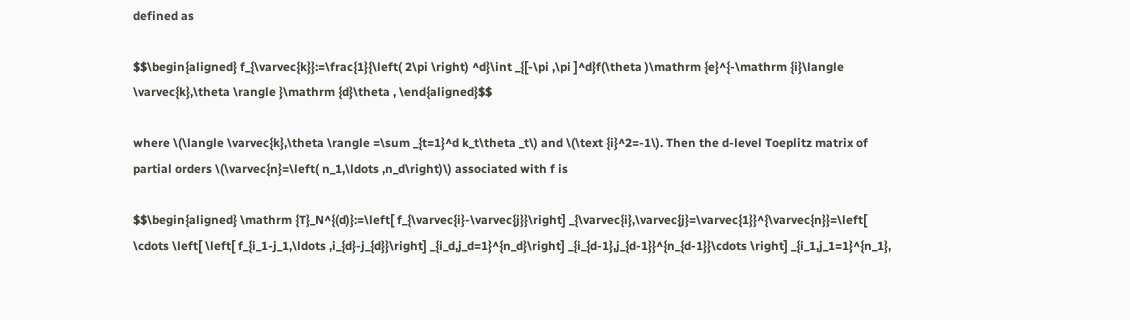defined as

$$\begin{aligned} f_{\varvec{k}}:=\frac{1}{\left( 2\pi \right) ^d}\int _{[-\pi ,\pi ]^d}f(\theta )\mathrm {e}^{-\mathrm {i}\langle \varvec{k},\theta \rangle }\mathrm {d}\theta , \end{aligned}$$

where \(\langle \varvec{k},\theta \rangle =\sum _{t=1}^d k_t\theta _t\) and \(\text {i}^2=-1\). Then the d-level Toeplitz matrix of partial orders \(\varvec{n}=\left( n_1,\ldots ,n_d\right)\) associated with f is

$$\begin{aligned} \mathrm {T}_N^{(d)}:=\left[ f_{\varvec{i}-\varvec{j}}\right] _{\varvec{i},\varvec{j}=\varvec{1}}^{\varvec{n}}=\left[ \cdots \left[ \left[ f_{i_1-j_1,\ldots ,i_{d}-j_{d}}\right] _{i_d,j_d=1}^{n_d}\right] _{i_{d-1},j_{d-1}}^{n_{d-1}}\cdots \right] _{i_1,j_1=1}^{n_1},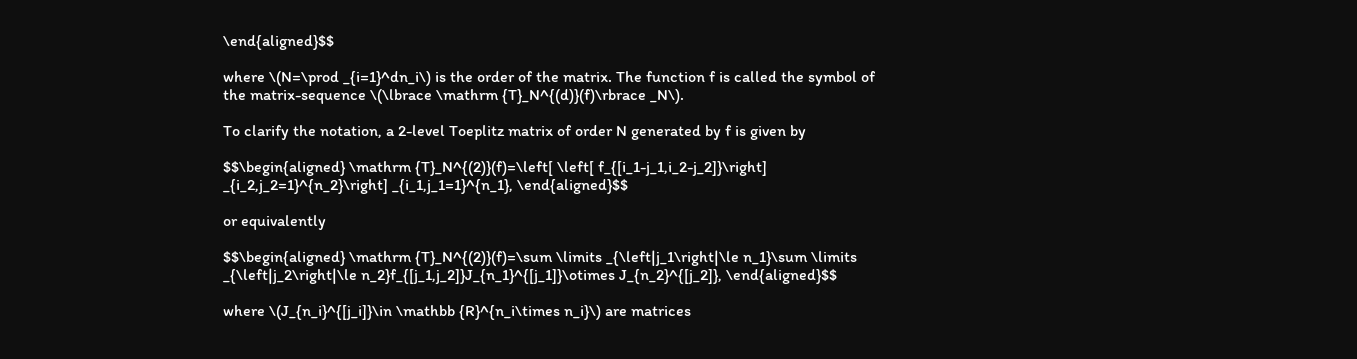\end{aligned}$$

where \(N=\prod _{i=1}^dn_i\) is the order of the matrix. The function f is called the symbol of the matrix-sequence \(\lbrace \mathrm {T}_N^{(d)}(f)\rbrace _N\).

To clarify the notation, a 2-level Toeplitz matrix of order N generated by f is given by

$$\begin{aligned} \mathrm {T}_N^{(2)}(f)=\left[ \left[ f_{[i_1-j_1,i_2-j_2]}\right] _{i_2,j_2=1}^{n_2}\right] _{i_1,j_1=1}^{n_1}, \end{aligned}$$

or equivalently

$$\begin{aligned} \mathrm {T}_N^{(2)}(f)=\sum \limits _{\left|j_1\right|\le n_1}\sum \limits _{\left|j_2\right|\le n_2}f_{[j_1,j_2]}J_{n_1}^{[j_1]}\otimes J_{n_2}^{[j_2]}, \end{aligned}$$

where \(J_{n_i}^{[j_i]}\in \mathbb {R}^{n_i\times n_i}\) are matrices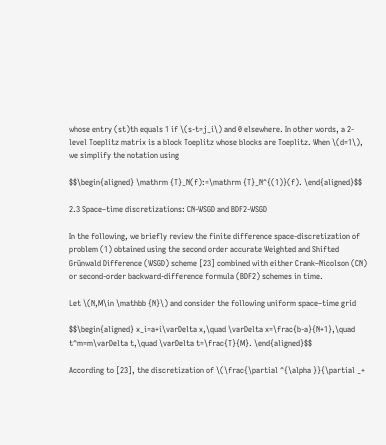whose entry (st)th equals 1 if \(s-t=j_i\) and 0 elsewhere. In other words, a 2-level Toeplitz matrix is a block Toeplitz whose blocks are Toeplitz. When \(d=1\), we simplify the notation using

$$\begin{aligned} \mathrm {T}_N(f):=\mathrm {T}_N^{(1)}(f). \end{aligned}$$

2.3 Space–time discretizations: CN-WSGD and BDF2-WSGD

In the following, we briefly review the finite difference space-discretization of problem (1) obtained using the second order accurate Weighted and Shifted Grünwald Difference (WSGD) scheme [23] combined with either Crank–Nicolson (CN) or second-order backward-difference formula (BDF2) schemes in time.

Let \(N,M\in \mathbb {N}\) and consider the following uniform space–time grid

$$\begin{aligned} x_i=a+i\varDelta x,\quad \varDelta x=\frac{b-a}{N+1},\quad t^m=m\varDelta t,\quad \varDelta t=\frac{T}{M}. \end{aligned}$$

According to [23], the discretization of \(\frac{\partial ^{\alpha }}{\partial _+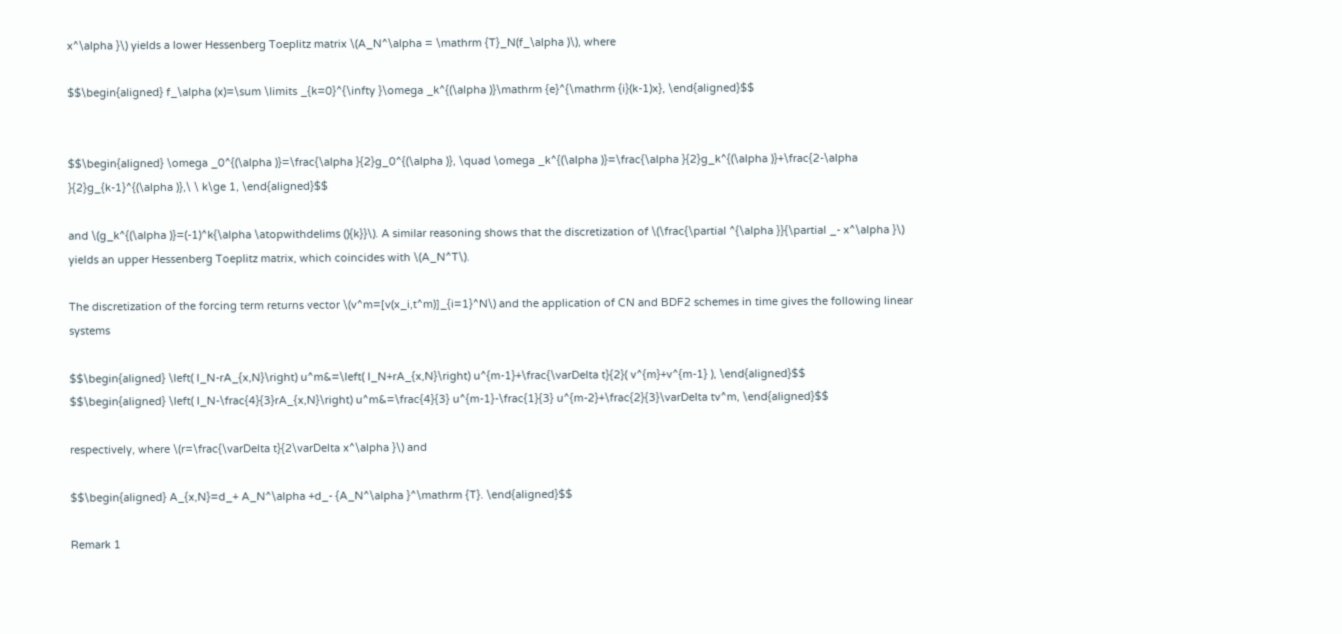x^\alpha }\) yields a lower Hessenberg Toeplitz matrix \(A_N^\alpha = \mathrm {T}_N(f_\alpha )\), where

$$\begin{aligned} f_\alpha (x)=\sum \limits _{k=0}^{\infty }\omega _k^{(\alpha )}\mathrm {e}^{\mathrm {i}(k-1)x}, \end{aligned}$$


$$\begin{aligned} \omega _0^{(\alpha )}=\frac{\alpha }{2}g_0^{(\alpha )}, \quad \omega _k^{(\alpha )}=\frac{\alpha }{2}g_k^{(\alpha )}+\frac{2-\alpha }{2}g_{k-1}^{(\alpha )},\ \ k\ge 1, \end{aligned}$$

and \(g_k^{(\alpha )}=(-1)^k{\alpha \atopwithdelims (){k}}\). A similar reasoning shows that the discretization of \(\frac{\partial ^{\alpha }}{\partial _- x^\alpha }\) yields an upper Hessenberg Toeplitz matrix, which coincides with \(A_N^T\).

The discretization of the forcing term returns vector \(v^m=[v(x_i,t^m)]_{i=1}^N\) and the application of CN and BDF2 schemes in time gives the following linear systems

$$\begin{aligned} \left( I_N-rA_{x,N}\right) u^m&=\left( I_N+rA_{x,N}\right) u^{m-1}+\frac{\varDelta t}{2}( v^{m}+v^{m-1} ), \end{aligned}$$
$$\begin{aligned} \left( I_N-\frac{4}{3}rA_{x,N}\right) u^m&=\frac{4}{3} u^{m-1}-\frac{1}{3} u^{m-2}+\frac{2}{3}\varDelta tv^m, \end{aligned}$$

respectively, where \(r=\frac{\varDelta t}{2\varDelta x^\alpha }\) and

$$\begin{aligned} A_{x,N}=d_+ A_N^\alpha +d_- {A_N^\alpha }^\mathrm {T}. \end{aligned}$$

Remark 1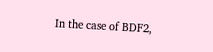In the case of BDF2,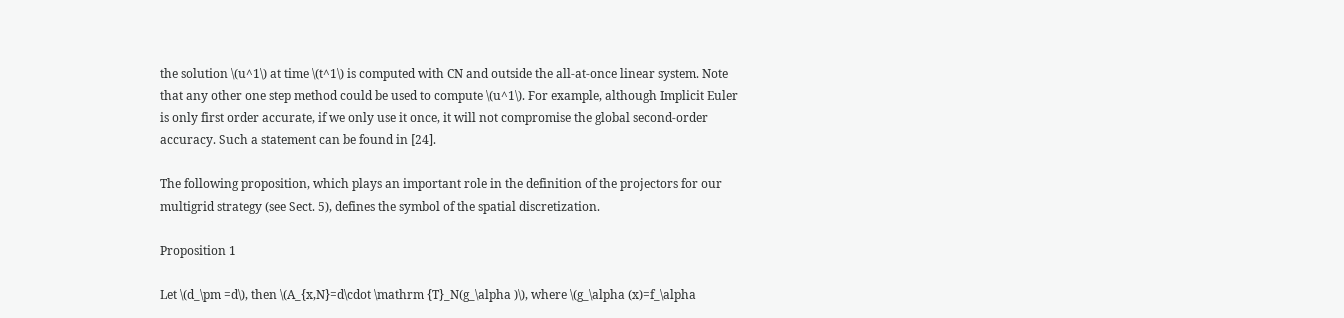the solution \(u^1\) at time \(t^1\) is computed with CN and outside the all-at-once linear system. Note that any other one step method could be used to compute \(u^1\). For example, although Implicit Euler is only first order accurate, if we only use it once, it will not compromise the global second-order accuracy. Such a statement can be found in [24].

The following proposition, which plays an important role in the definition of the projectors for our multigrid strategy (see Sect. 5), defines the symbol of the spatial discretization.

Proposition 1

Let \(d_\pm =d\), then \(A_{x,N}=d\cdot \mathrm {T}_N(g_\alpha )\), where \(g_\alpha (x)=f_\alpha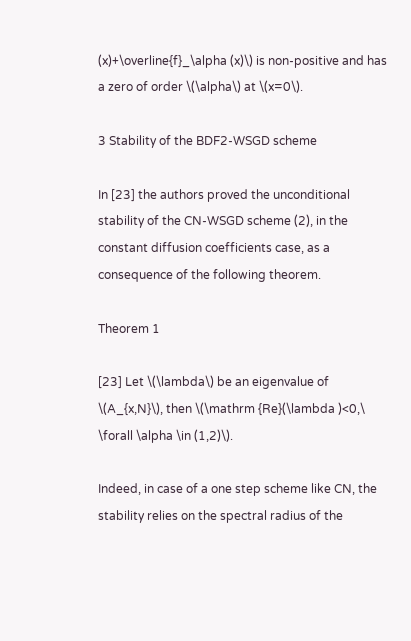(x)+\overline{f}_\alpha (x)\) is non-positive and has a zero of order \(\alpha\) at \(x=0\).

3 Stability of the BDF2-WSGD scheme

In [23] the authors proved the unconditional stability of the CN-WSGD scheme (2), in the constant diffusion coefficients case, as a consequence of the following theorem.

Theorem 1

[23] Let \(\lambda\) be an eigenvalue of \(A_{x,N}\), then \(\mathrm {Re}(\lambda )<0,\ \forall \alpha \in (1,2)\).

Indeed, in case of a one step scheme like CN, the stability relies on the spectral radius of the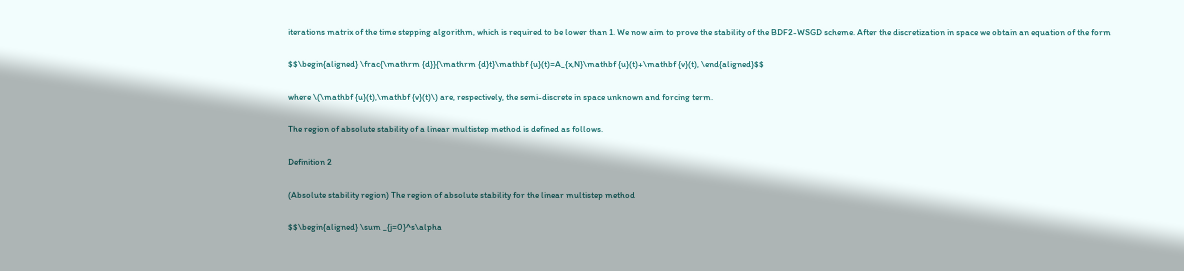iterations matrix of the time stepping algorithm, which is required to be lower than 1. We now aim to prove the stability of the BDF2-WSGD scheme. After the discretization in space we obtain an equation of the form

$$\begin{aligned} \frac{\mathrm {d}}{\mathrm {d}t}\mathbf {u}(t)=A_{x,N}\mathbf {u}(t)+\mathbf {v}(t), \end{aligned}$$

where \(\mathbf {u}(t),\mathbf {v}(t)\) are, respectively, the semi-discrete in space unknown and forcing term.

The region of absolute stability of a linear multistep method is defined as follows.

Definition 2

(Absolute stability region) The region of absolute stability for the linear multistep method

$$\begin{aligned} \sum _{j=0}^s\alpha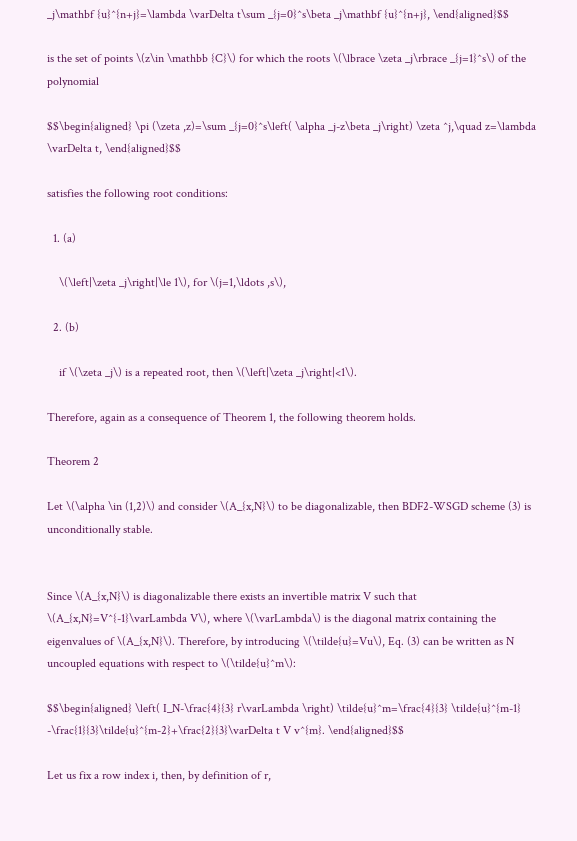_j\mathbf {u}^{n+j}=\lambda \varDelta t\sum _{j=0}^s\beta _j\mathbf {u}^{n+j}, \end{aligned}$$

is the set of points \(z\in \mathbb {C}\) for which the roots \(\lbrace \zeta _j\rbrace _{j=1}^s\) of the polynomial

$$\begin{aligned} \pi (\zeta ,z)=\sum _{j=0}^s\left( \alpha _j-z\beta _j\right) \zeta ^j,\quad z=\lambda \varDelta t, \end{aligned}$$

satisfies the following root conditions:

  1. (a)

    \(\left|\zeta _j\right|\le 1\), for \(j=1,\ldots ,s\),

  2. (b)

    if \(\zeta _j\) is a repeated root, then \(\left|\zeta _j\right|<1\).

Therefore, again as a consequence of Theorem 1, the following theorem holds.

Theorem 2

Let \(\alpha \in (1,2)\) and consider \(A_{x,N}\) to be diagonalizable, then BDF2-WSGD scheme (3) is unconditionally stable.


Since \(A_{x,N}\) is diagonalizable there exists an invertible matrix V such that \(A_{x,N}=V^{-1}\varLambda V\), where \(\varLambda\) is the diagonal matrix containing the eigenvalues of \(A_{x,N}\). Therefore, by introducing \(\tilde{u}=Vu\), Eq. (3) can be written as N uncoupled equations with respect to \(\tilde{u}^m\):

$$\begin{aligned} \left( I_N-\frac{4}{3} r\varLambda \right) \tilde{u}^m=\frac{4}{3} \tilde{u}^{m-1} -\frac{1}{3}\tilde{u}^{m-2}+\frac{2}{3}\varDelta t V v^{m}. \end{aligned}$$

Let us fix a row index i, then, by definition of r,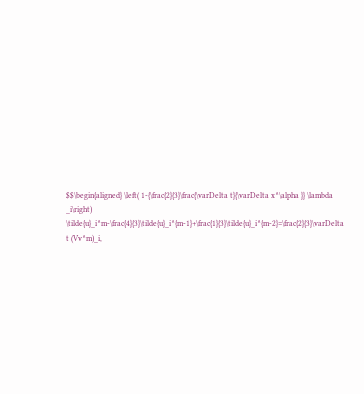$$\begin{aligned} \left( 1-{\frac{2}{3}\frac{\varDelta t}{\varDelta x^\alpha }} \lambda _i\right) \tilde{u}_i^m-\frac{4}{3}\tilde{u}_i^{m-1}+\frac{1}{3}\tilde{u}_i^{m-2}=\frac{2}{3}\varDelta t (Vv^m)_i,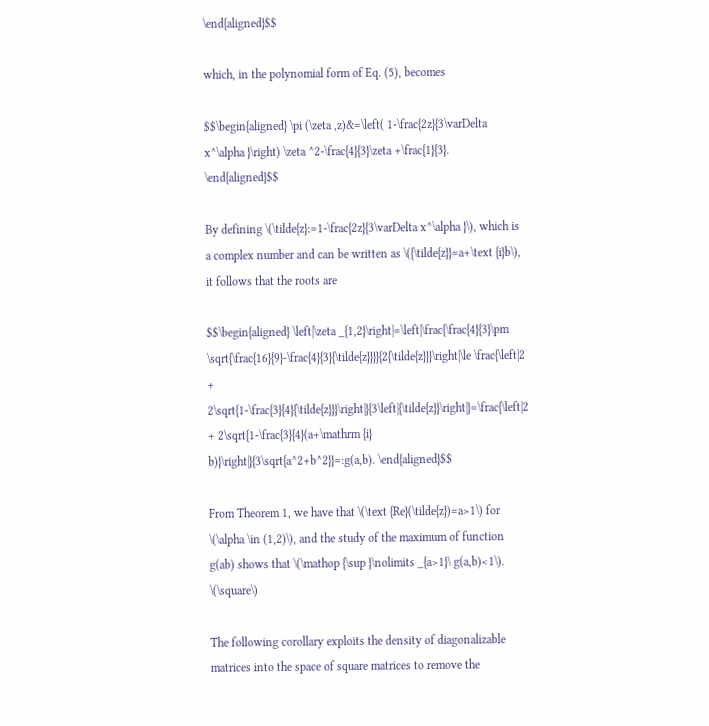\end{aligned}$$

which, in the polynomial form of Eq. (5), becomes

$$\begin{aligned} \pi (\zeta ,z)&=\left( 1-\frac{2z}{3\varDelta x^\alpha }\right) \zeta ^2-\frac{4}{3}\zeta +\frac{1}{3}. \end{aligned}$$

By defining \(\tilde{z}:=1-\frac{2z}{3\varDelta x^\alpha }\), which is a complex number and can be written as \({\tilde{z}}=a+\text {i}b\), it follows that the roots are

$$\begin{aligned} \left|\zeta _{1,2}\right|=\left|\frac{\frac{4}{3}\pm \sqrt{\frac{16}{9}-\frac{4}{3}{\tilde{z}}}}{2{\tilde{z}}}\right|\le \frac{\left|2 + 2\sqrt{1-\frac{3}{4}{\tilde{z}}}\right|}{3\left|{\tilde{z}}\right|}=\frac{\left|2 + 2\sqrt{1-\frac{3}{4}(a+\mathrm {i} b)}\right|}{3\sqrt{a^2+b^2}}=:g(a,b). \end{aligned}$$

From Theorem 1, we have that \(\text {Re}(\tilde{z})=a>1\) for \(\alpha \in (1,2)\), and the study of the maximum of function g(ab) shows that \(\mathop {\sup }\nolimits _{a>1}\ g(a,b)<1\). \(\square\)

The following corollary exploits the density of diagonalizable matrices into the space of square matrices to remove the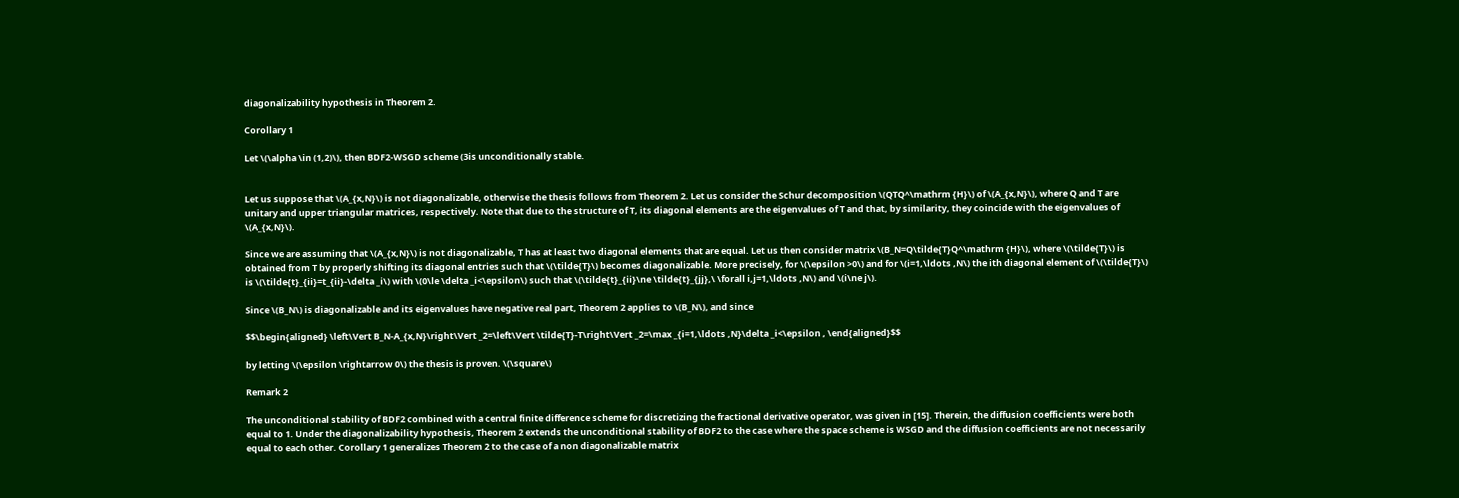diagonalizability hypothesis in Theorem 2.

Corollary 1

Let \(\alpha \in (1,2)\), then BDF2-WSGD scheme (3is unconditionally stable.


Let us suppose that \(A_{x,N}\) is not diagonalizable, otherwise the thesis follows from Theorem 2. Let us consider the Schur decomposition \(QTQ^\mathrm {H}\) of \(A_{x,N}\), where Q and T are unitary and upper triangular matrices, respectively. Note that due to the structure of T, its diagonal elements are the eigenvalues of T and that, by similarity, they coincide with the eigenvalues of \(A_{x,N}\).

Since we are assuming that \(A_{x,N}\) is not diagonalizable, T has at least two diagonal elements that are equal. Let us then consider matrix \(B_N=Q\tilde{T}Q^\mathrm {H}\), where \(\tilde{T}\) is obtained from T by properly shifting its diagonal entries such that \(\tilde{T}\) becomes diagonalizable. More precisely, for \(\epsilon >0\) and for \(i=1,\ldots ,N\) the ith diagonal element of \(\tilde{T}\) is \(\tilde{t}_{ii}=t_{ii}-\delta _i\) with \(0\le \delta _i<\epsilon\) such that \(\tilde{t}_{ii}\ne \tilde{t}_{jj},\ \forall i,j=1,\ldots ,N\) and \(i\ne j\).

Since \(B_N\) is diagonalizable and its eigenvalues have negative real part, Theorem 2 applies to \(B_N\), and since

$$\begin{aligned} \left\Vert B_N-A_{x,N}\right\Vert _2=\left\Vert \tilde{T}-T\right\Vert _2=\max _{i=1,\ldots ,N}\delta _i<\epsilon , \end{aligned}$$

by letting \(\epsilon \rightarrow 0\) the thesis is proven. \(\square\)

Remark 2

The unconditional stability of BDF2 combined with a central finite difference scheme for discretizing the fractional derivative operator, was given in [15]. Therein, the diffusion coefficients were both equal to 1. Under the diagonalizability hypothesis, Theorem 2 extends the unconditional stability of BDF2 to the case where the space scheme is WSGD and the diffusion coefficients are not necessarily equal to each other. Corollary 1 generalizes Theorem 2 to the case of a non diagonalizable matrix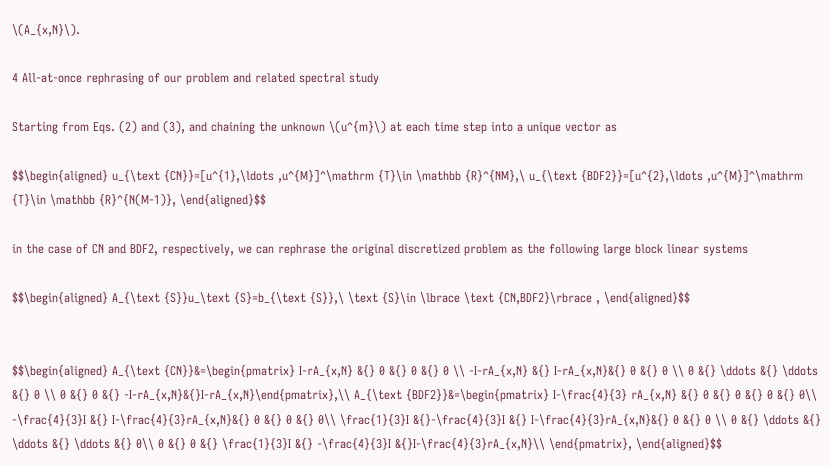\(A_{x,N}\).

4 All-at-once rephrasing of our problem and related spectral study

Starting from Eqs. (2) and (3), and chaining the unknown \(u^{m}\) at each time step into a unique vector as

$$\begin{aligned} u_{\text {CN}}=[u^{1},\ldots ,u^{M}]^\mathrm {T}\in \mathbb {R}^{NM},\ u_{\text {BDF2}}=[u^{2},\ldots ,u^{M}]^\mathrm {T}\in \mathbb {R}^{N(M-1)}, \end{aligned}$$

in the case of CN and BDF2, respectively, we can rephrase the original discretized problem as the following large block linear systems

$$\begin{aligned} A_{\text {S}}u_\text {S}=b_{\text {S}},\ \text {S}\in \lbrace \text {CN,BDF2}\rbrace , \end{aligned}$$


$$\begin{aligned} A_{\text {CN}}&=\begin{pmatrix} I-rA_{x,N} &{} 0 &{} 0 &{} 0 \\ -I-rA_{x,N} &{} I-rA_{x,N}&{} 0 &{} 0 \\ 0 &{} \ddots &{} \ddots &{} 0 \\ 0 &{} 0 &{} -I-rA_{x,N}&{}I-rA_{x,N}\end{pmatrix},\\ A_{\text {BDF2}}&=\begin{pmatrix} I-\frac{4}{3} rA_{x,N} &{} 0 &{} 0 &{} 0 &{} 0\\ -\frac{4}{3}I &{} I-\frac{4}{3}rA_{x,N}&{} 0 &{} 0 &{} 0\\ \frac{1}{3}I &{}-\frac{4}{3}I &{} I-\frac{4}{3}rA_{x,N}&{} 0 &{} 0 \\ 0 &{} \ddots &{} \ddots &{} \ddots &{} 0\\ 0 &{} 0 &{} \frac{1}{3}I &{} -\frac{4}{3}I &{}I-\frac{4}{3}rA_{x,N}\\ \end{pmatrix}, \end{aligned}$$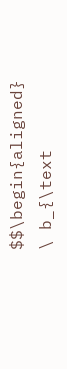$$\begin{aligned} \ b_{\text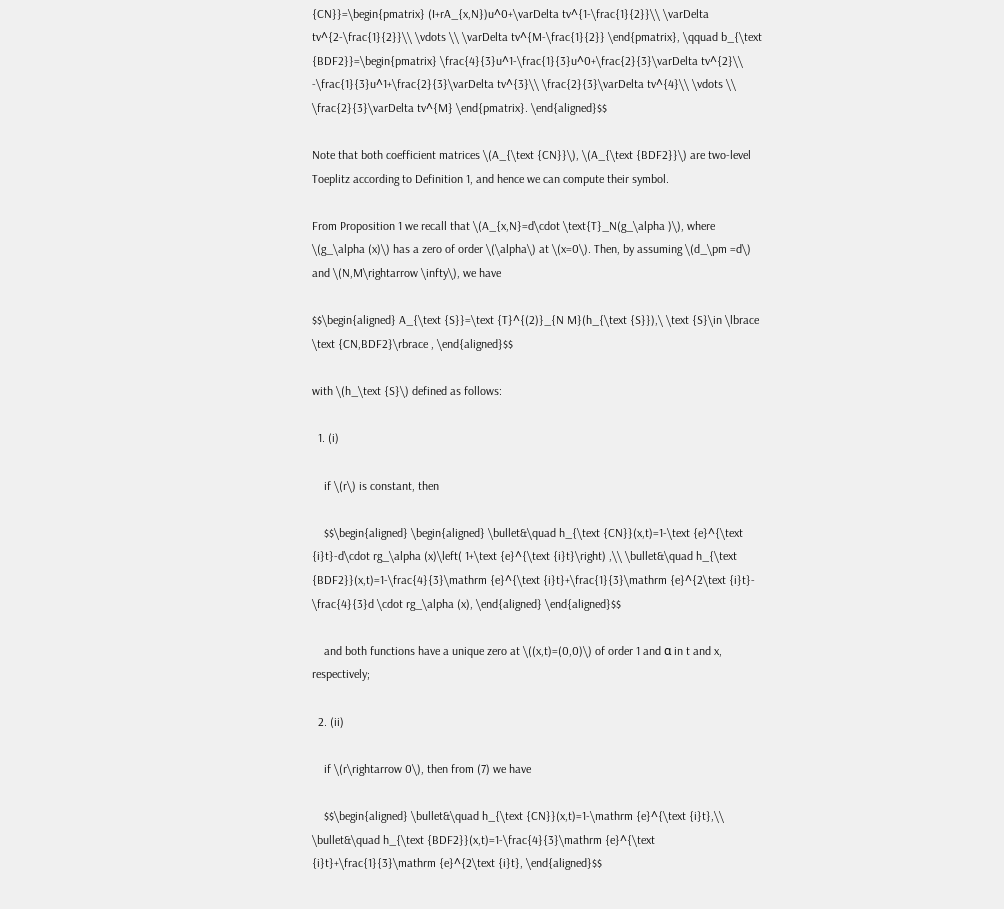{CN}}=\begin{pmatrix} (I+rA_{x,N})u^0+\varDelta tv^{1-\frac{1}{2}}\\ \varDelta tv^{2-\frac{1}{2}}\\ \vdots \\ \varDelta tv^{M-\frac{1}{2}} \end{pmatrix}, \qquad b_{\text {BDF2}}=\begin{pmatrix} \frac{4}{3}u^1-\frac{1}{3}u^0+\frac{2}{3}\varDelta tv^{2}\\ -\frac{1}{3}u^1+\frac{2}{3}\varDelta tv^{3}\\ \frac{2}{3}\varDelta tv^{4}\\ \vdots \\ \frac{2}{3}\varDelta tv^{M} \end{pmatrix}. \end{aligned}$$

Note that both coefficient matrices \(A_{\text {CN}}\), \(A_{\text {BDF2}}\) are two-level Toeplitz according to Definition 1, and hence we can compute their symbol.

From Proposition 1 we recall that \(A_{x,N}=d\cdot \text{T}_N(g_\alpha )\), where \(g_\alpha (x)\) has a zero of order \(\alpha\) at \(x=0\). Then, by assuming \(d_\pm =d\) and \(N,M\rightarrow \infty\), we have

$$\begin{aligned} A_{\text {S}}=\text {T}^{(2)}_{N M}(h_{\text {S}}),\ \text {S}\in \lbrace \text {CN,BDF2}\rbrace , \end{aligned}$$

with \(h_\text {S}\) defined as follows:

  1. (i)

    if \(r\) is constant, then

    $$\begin{aligned} \begin{aligned} \bullet&\quad h_{\text {CN}}(x,t)=1-\text {e}^{\text {i}t}-d\cdot rg_\alpha (x)\left( 1+\text {e}^{\text {i}t}\right) ,\\ \bullet&\quad h_{\text {BDF2}}(x,t)=1-\frac{4}{3}\mathrm {e}^{\text {i}t}+\frac{1}{3}\mathrm {e}^{2\text {i}t}- \frac{4}{3}d \cdot rg_\alpha (x), \end{aligned} \end{aligned}$$

    and both functions have a unique zero at \((x,t)=(0,0)\) of order 1 and α in t and x, respectively;

  2. (ii)

    if \(r\rightarrow 0\), then from (7) we have

    $$\begin{aligned} \bullet&\quad h_{\text {CN}}(x,t)=1-\mathrm {e}^{\text {i}t},\\ \bullet&\quad h_{\text {BDF2}}(x,t)=1-\frac{4}{3}\mathrm {e}^{\text {i}t}+\frac{1}{3}\mathrm {e}^{2\text {i}t}, \end{aligned}$$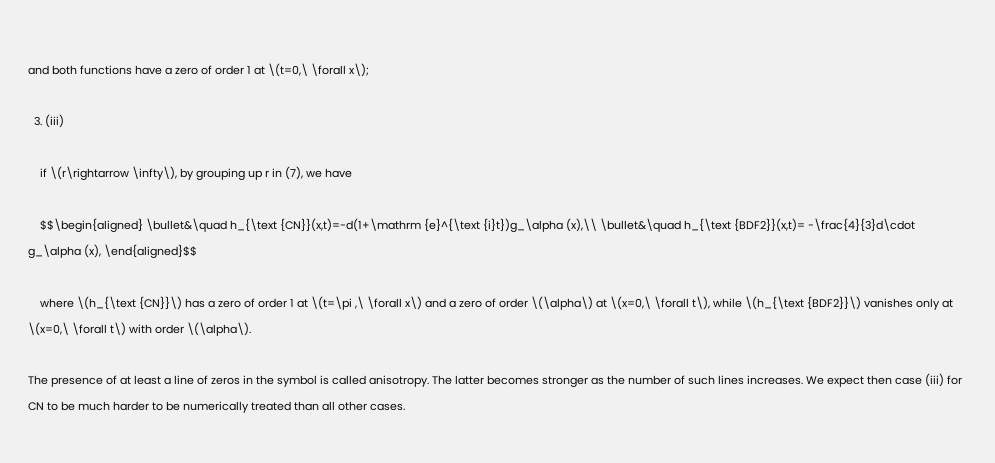and both functions have a zero of order 1 at \(t=0,\ \forall x\);

  3. (iii)

    if \(r\rightarrow \infty\), by grouping up r in (7), we have

    $$\begin{aligned} \bullet&\quad h_{\text {CN}}(x,t)=-d(1+\mathrm {e}^{\text {i}t})g_\alpha (x),\\ \bullet&\quad h_{\text {BDF2}}(x,t)= -\frac{4}{3}d\cdot g_\alpha (x), \end{aligned}$$

    where \(h_{\text {CN}}\) has a zero of order 1 at \(t=\pi ,\ \forall x\) and a zero of order \(\alpha\) at \(x=0,\ \forall t\), while \(h_{\text {BDF2}}\) vanishes only at \(x=0,\ \forall t\) with order \(\alpha\).

The presence of at least a line of zeros in the symbol is called anisotropy. The latter becomes stronger as the number of such lines increases. We expect then case (iii) for CN to be much harder to be numerically treated than all other cases.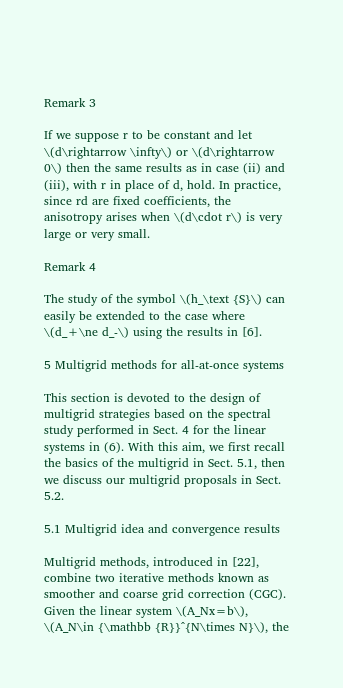Remark 3

If we suppose r to be constant and let \(d\rightarrow \infty\) or \(d\rightarrow 0\) then the same results as in case (ii) and (iii), with r in place of d, hold. In practice, since rd are fixed coefficients, the anisotropy arises when \(d\cdot r\) is very large or very small.

Remark 4

The study of the symbol \(h_\text {S}\) can easily be extended to the case where \(d_+\ne d_-\) using the results in [6].

5 Multigrid methods for all-at-once systems

This section is devoted to the design of multigrid strategies based on the spectral study performed in Sect. 4 for the linear systems in (6). With this aim, we first recall the basics of the multigrid in Sect. 5.1, then we discuss our multigrid proposals in Sect. 5.2.

5.1 Multigrid idea and convergence results

Multigrid methods, introduced in [22], combine two iterative methods known as smoother and coarse grid correction (CGC). Given the linear system \(A_Nx=b\), \(A_N\in {\mathbb {R}}^{N\times N}\), the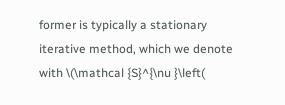former is typically a stationary iterative method, which we denote with \(\mathcal {S}^{\nu }\left(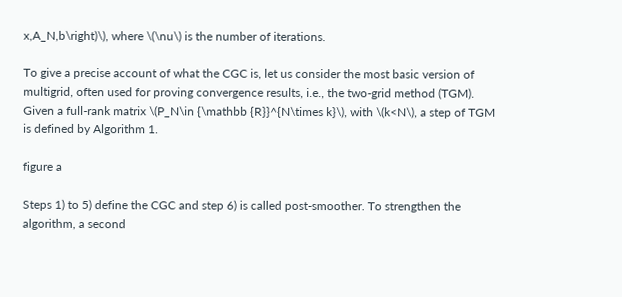x,A_N,b\right)\), where \(\nu\) is the number of iterations.

To give a precise account of what the CGC is, let us consider the most basic version of multigrid, often used for proving convergence results, i.e., the two-grid method (TGM). Given a full-rank matrix \(P_N\in {\mathbb {R}}^{N\times k}\), with \(k<N\), a step of TGM is defined by Algorithm 1.

figure a

Steps 1) to 5) define the CGC and step 6) is called post-smoother. To strengthen the algorithm, a second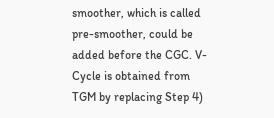smoother, which is called pre-smoother, could be added before the CGC. V-Cycle is obtained from TGM by replacing Step 4)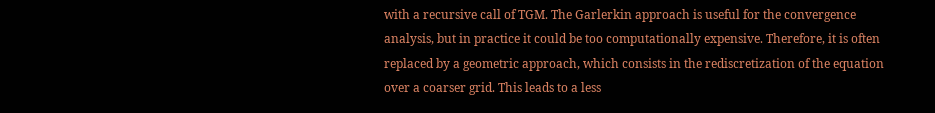with a recursive call of TGM. The Garlerkin approach is useful for the convergence analysis, but in practice it could be too computationally expensive. Therefore, it is often replaced by a geometric approach, which consists in the rediscretization of the equation over a coarser grid. This leads to a less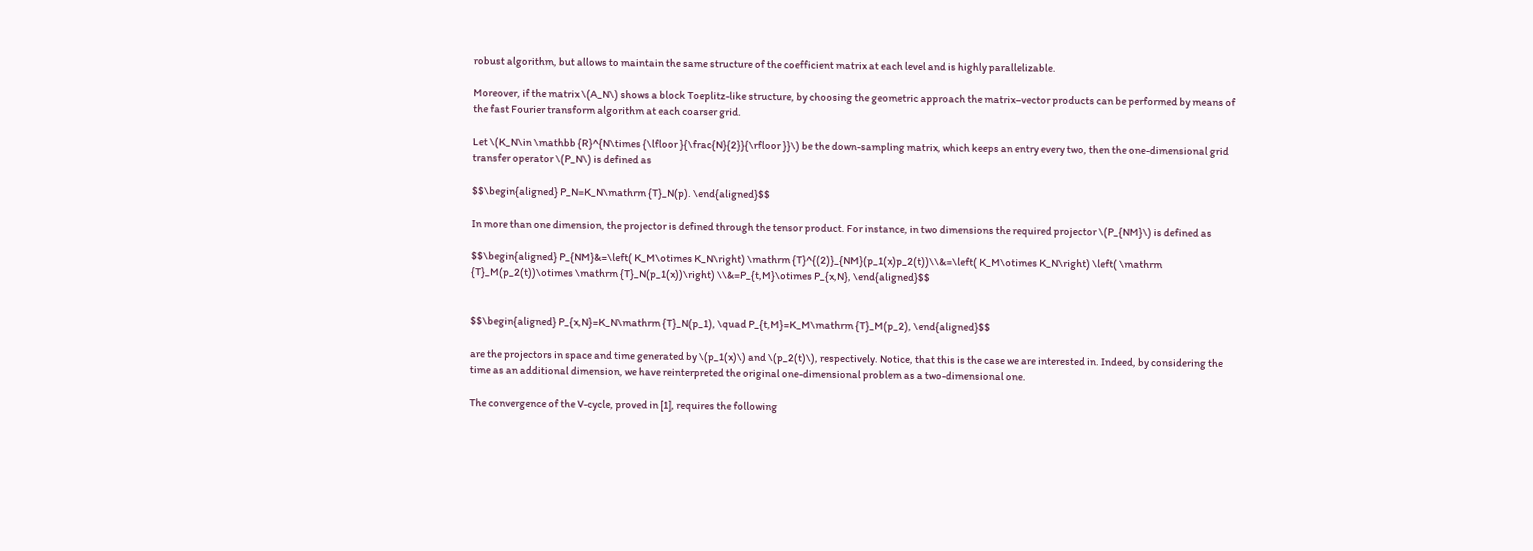robust algorithm, but allows to maintain the same structure of the coefficient matrix at each level and is highly parallelizable.

Moreover, if the matrix \(A_N\) shows a block Toeplitz-like structure, by choosing the geometric approach the matrix–vector products can be performed by means of the fast Fourier transform algorithm at each coarser grid.

Let \(K_N\in \mathbb {R}^{N\times {\lfloor }{\frac{N}{2}}{\rfloor }}\) be the down-sampling matrix, which keeps an entry every two, then the one-dimensional grid transfer operator \(P_N\) is defined as

$$\begin{aligned} P_N=K_N\mathrm {T}_N(p). \end{aligned}$$

In more than one dimension, the projector is defined through the tensor product. For instance, in two dimensions the required projector \(P_{NM}\) is defined as

$$\begin{aligned} P_{NM}&=\left( K_M\otimes K_N\right) \mathrm {T}^{(2)}_{NM}(p_1(x)p_2(t))\\&=\left( K_M\otimes K_N\right) \left( \mathrm {T}_M(p_2(t))\otimes \mathrm {T}_N(p_1(x))\right) \\&=P_{t,M}\otimes P_{x,N}, \end{aligned}$$


$$\begin{aligned} P_{x,N}=K_N\mathrm {T}_N(p_1), \quad P_{t,M}=K_M\mathrm {T}_M(p_2), \end{aligned}$$

are the projectors in space and time generated by \(p_1(x)\) and \(p_2(t)\), respectively. Notice, that this is the case we are interested in. Indeed, by considering the time as an additional dimension, we have reinterpreted the original one-dimensional problem as a two-dimensional one.

The convergence of the V-cycle, proved in [1], requires the following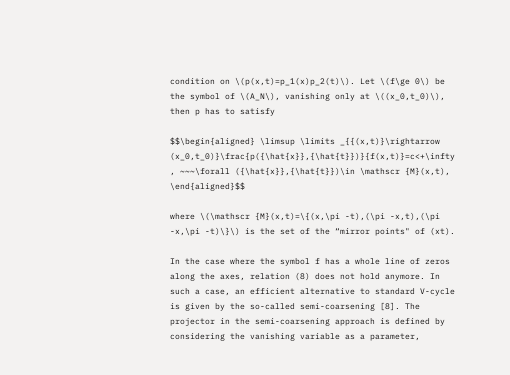condition on \(p(x,t)=p_1(x)p_2(t)\). Let \(f\ge 0\) be the symbol of \(A_N\), vanishing only at \((x_0,t_0)\), then p has to satisfy

$$\begin{aligned} \limsup \limits _{{(x,t)}\rightarrow (x_0,t_0)}\frac{p({\hat{x}},{\hat{t}})}{f(x,t)}=c<+\infty , ~~~\forall ({\hat{x}},{\hat{t}})\in \mathscr {M}(x,t), \end{aligned}$$

where \(\mathscr {M}(x,t)=\{(x,\pi -t),(\pi -x,t),(\pi -x,\pi -t)\}\) is the set of the “mirror points" of (xt).

In the case where the symbol f has a whole line of zeros along the axes, relation (8) does not hold anymore. In such a case, an efficient alternative to standard V-cycle is given by the so-called semi-coarsening [8]. The projector in the semi-coarsening approach is defined by considering the vanishing variable as a parameter,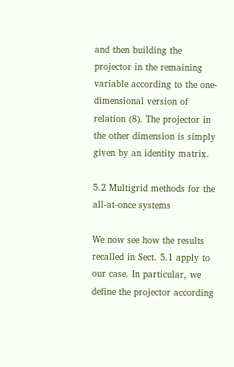and then building the projector in the remaining variable according to the one-dimensional version of relation (8). The projector in the other dimension is simply given by an identity matrix.

5.2 Multigrid methods for the all-at-once systems

We now see how the results recalled in Sect. 5.1 apply to our case. In particular, we define the projector according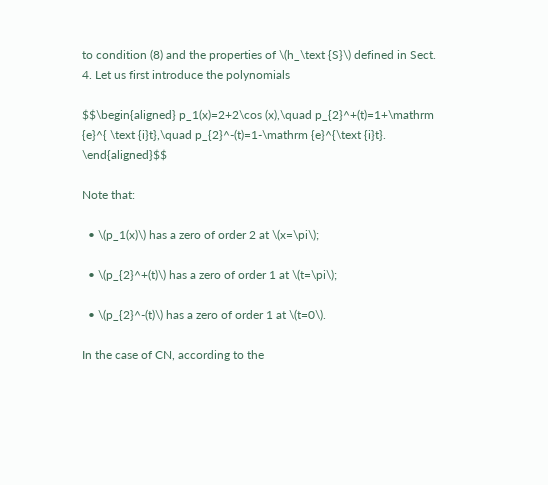to condition (8) and the properties of \(h_\text {S}\) defined in Sect. 4. Let us first introduce the polynomials

$$\begin{aligned} p_1(x)=2+2\cos (x),\quad p_{2}^+(t)=1+\mathrm {e}^{ \text {i}t},\quad p_{2}^-(t)=1-\mathrm {e}^{\text {i}t}. \end{aligned}$$

Note that:

  • \(p_1(x)\) has a zero of order 2 at \(x=\pi\);

  • \(p_{2}^+(t)\) has a zero of order 1 at \(t=\pi\);

  • \(p_{2}^-(t)\) has a zero of order 1 at \(t=0\).

In the case of CN, according to the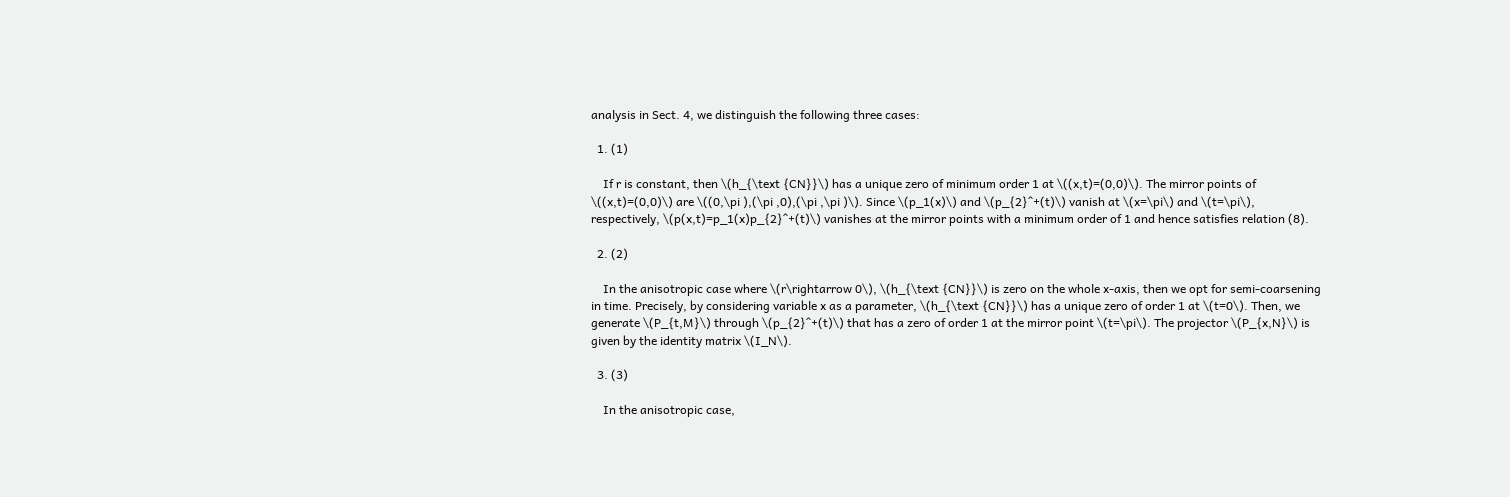analysis in Sect. 4, we distinguish the following three cases:

  1. (1)

    If r is constant, then \(h_{\text {CN}}\) has a unique zero of minimum order 1 at \((x,t)=(0,0)\). The mirror points of \((x,t)=(0,0)\) are \((0,\pi ),(\pi ,0),(\pi ,\pi )\). Since \(p_1(x)\) and \(p_{2}^+(t)\) vanish at \(x=\pi\) and \(t=\pi\), respectively, \(p(x,t)=p_1(x)p_{2}^+(t)\) vanishes at the mirror points with a minimum order of 1 and hence satisfies relation (8).

  2. (2)

    In the anisotropic case where \(r\rightarrow 0\), \(h_{\text {CN}}\) is zero on the whole x-axis, then we opt for semi-coarsening in time. Precisely, by considering variable x as a parameter, \(h_{\text {CN}}\) has a unique zero of order 1 at \(t=0\). Then, we generate \(P_{t,M}\) through \(p_{2}^+(t)\) that has a zero of order 1 at the mirror point \(t=\pi\). The projector \(P_{x,N}\) is given by the identity matrix \(I_N\).

  3. (3)

    In the anisotropic case,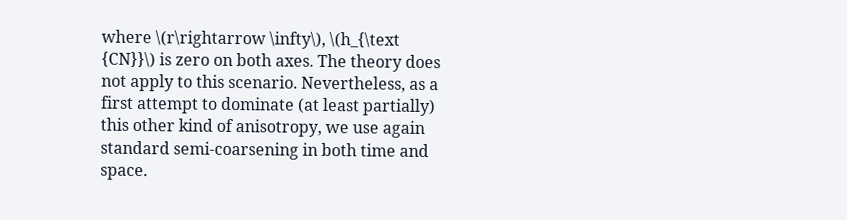where \(r\rightarrow \infty\), \(h_{\text {CN}}\) is zero on both axes. The theory does not apply to this scenario. Nevertheless, as a first attempt to dominate (at least partially) this other kind of anisotropy, we use again standard semi-coarsening in both time and space.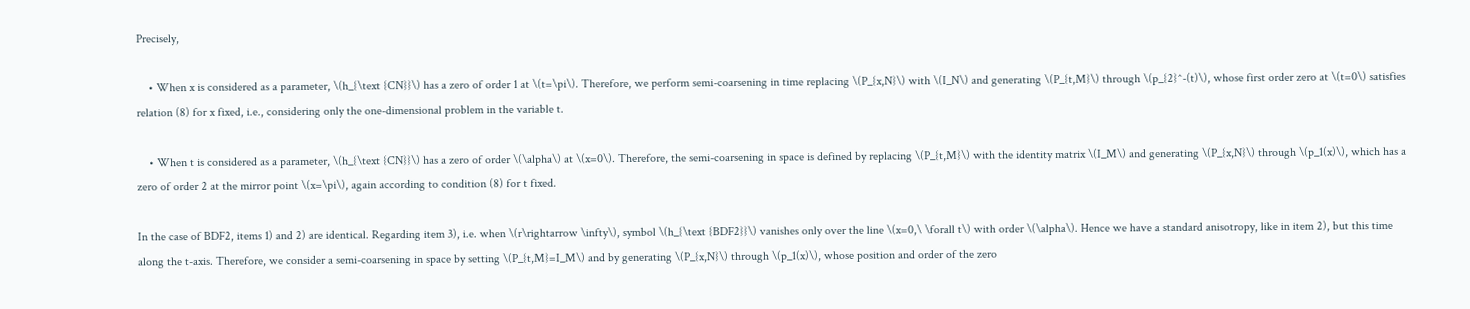Precisely,

    • When x is considered as a parameter, \(h_{\text {CN}}\) has a zero of order 1 at \(t=\pi\). Therefore, we perform semi-coarsening in time replacing \(P_{x,N}\) with \(I_N\) and generating \(P_{t,M}\) through \(p_{2}^-(t)\), whose first order zero at \(t=0\) satisfies relation (8) for x fixed, i.e., considering only the one-dimensional problem in the variable t.

    • When t is considered as a parameter, \(h_{\text {CN}}\) has a zero of order \(\alpha\) at \(x=0\). Therefore, the semi-coarsening in space is defined by replacing \(P_{t,M}\) with the identity matrix \(I_M\) and generating \(P_{x,N}\) through \(p_1(x)\), which has a zero of order 2 at the mirror point \(x=\pi\), again according to condition (8) for t fixed.

In the case of BDF2, items 1) and 2) are identical. Regarding item 3), i.e. when \(r\rightarrow \infty\), symbol \(h_{\text {BDF2}}\) vanishes only over the line \(x=0,\ \forall t\) with order \(\alpha\). Hence we have a standard anisotropy, like in item 2), but this time along the t-axis. Therefore, we consider a semi-coarsening in space by setting \(P_{t,M}=I_M\) and by generating \(P_{x,N}\) through \(p_1(x)\), whose position and order of the zero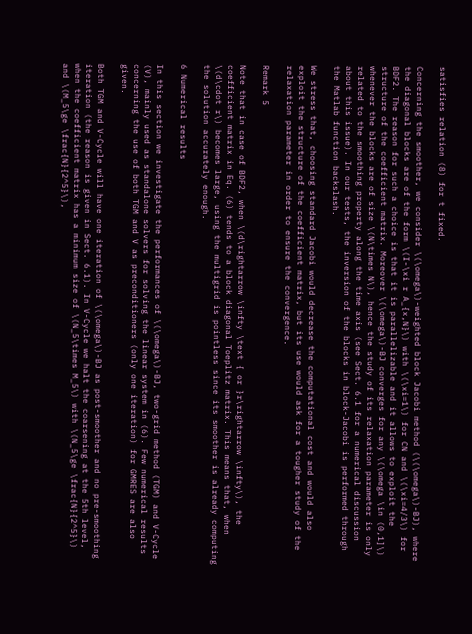satisfies relation (8) for t fixed.

Concerning the smoother, we consider \(\omega\)-weighted block Jacobi method (\(\omega\)-BJ), where the diagonal blocks are of the form \(I-\xi r A_{x,N}\) with \(\xi=1\) for CN and \(\xi=4/3\) for BDF2. The reason for such a choice is that it is parallelizable and it allows to exploit the structure of the coefficient matrix. Moreover \(\omega\)-BJ converges for any \(\omega \in (0,1]\) whenever the blocks are of size \(N\times N\), hence the study of its relaxation parameter is only related to the smoothing property along the time axis (see Sect. 6.1 for a numerical discussion about this issue). In our tests, the inversion of the blocks in block-Jacobi is performed through the Matlab function backslash.

We stress that, choosing standard Jacobi would decrease the computational cost and would also exploit the structure of the coefficient matrix, but its use would ask for a tougher study of the relaxation parameter in order to ensure the convergence.

Remark 5

Note that in case of BDF2, when \(d\rightarrow \infty \text { or }r\rightarrow \infty\), the coefficient matrix in Eq. (6) tends to a block diagonal Toeplitz matrix. This means that, when \(d\cdot r\) becomes large, using the multigrid is pointless since its smoother is already computing the solution accurately enough.

6 Numerical results

In this section we investigate the performances of \(\omega\)-BJ, two-grid method (TGM) and V-Cycle (V), mainly used as standalone solvers for solving the linear system in (6). Few numerical results concerning the use of both TGM and V as preconditioners (only one iteration) for GMRES are also given.

Both TGM and V-Cycle will have one iteration of \(\omega\)-BJ as post-smoother and no pre-smoothing iteration (the reason is given in Sect. 6.1). In V-Cycle we halt the coarsening at the 5th level, when the coefficient matrix has a minimum size of \(N_5\times M_5\) with \(N_5\ge \frac{N}{2^5}\) and \(M_5\ge \frac{N}{2^5}\),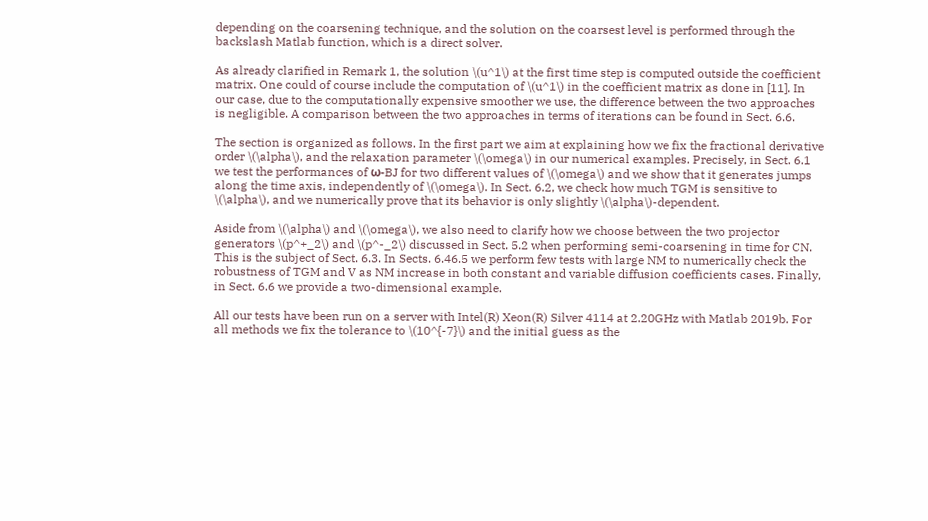depending on the coarsening technique, and the solution on the coarsest level is performed through the backslash Matlab function, which is a direct solver.

As already clarified in Remark 1, the solution \(u^1\) at the first time step is computed outside the coefficient matrix. One could of course include the computation of \(u^1\) in the coefficient matrix as done in [11]. In our case, due to the computationally expensive smoother we use, the difference between the two approaches is negligible. A comparison between the two approaches in terms of iterations can be found in Sect. 6.6.

The section is organized as follows. In the first part we aim at explaining how we fix the fractional derivative order \(\alpha\), and the relaxation parameter \(\omega\) in our numerical examples. Precisely, in Sect. 6.1 we test the performances of ω-BJ for two different values of \(\omega\) and we show that it generates jumps along the time axis, independently of \(\omega\). In Sect. 6.2, we check how much TGM is sensitive to \(\alpha\), and we numerically prove that its behavior is only slightly \(\alpha\)-dependent.

Aside from \(\alpha\) and \(\omega\), we also need to clarify how we choose between the two projector generators \(p^+_2\) and \(p^-_2\) discussed in Sect. 5.2 when performing semi-coarsening in time for CN. This is the subject of Sect. 6.3. In Sects. 6.46.5 we perform few tests with large NM to numerically check the robustness of TGM and V as NM increase in both constant and variable diffusion coefficients cases. Finally, in Sect. 6.6 we provide a two-dimensional example.

All our tests have been run on a server with Intel(R) Xeon(R) Silver 4114 at 2.20GHz with Matlab 2019b. For all methods we fix the tolerance to \(10^{-7}\) and the initial guess as the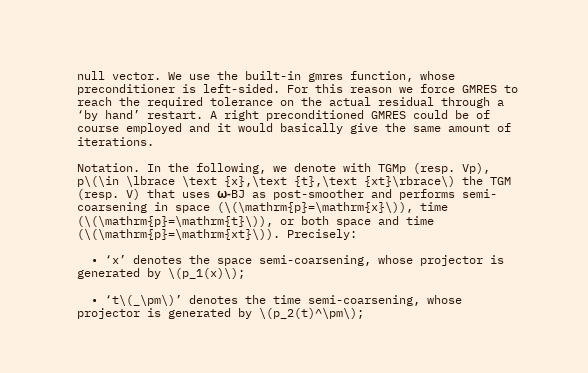null vector. We use the built-in gmres function, whose preconditioner is left-sided. For this reason we force GMRES to reach the required tolerance on the actual residual through a ‘by hand’ restart. A right preconditioned GMRES could be of course employed and it would basically give the same amount of iterations.

Notation. In the following, we denote with TGMp (resp. Vp), p\(\in \lbrace \text {x},\text {t},\text {xt}\rbrace\) the TGM (resp. V) that uses ω-BJ as post-smoother and performs semi-coarsening in space (\(\mathrm{p}=\mathrm{x}\)), time (\(\mathrm{p}=\mathrm{t}\)), or both space and time (\(\mathrm{p}=\mathrm{xt}\)). Precisely:

  • ‘x’ denotes the space semi-coarsening, whose projector is generated by \(p_1(x)\);

  • ‘t\(_\pm\)’ denotes the time semi-coarsening, whose projector is generated by \(p_2(t)^\pm\);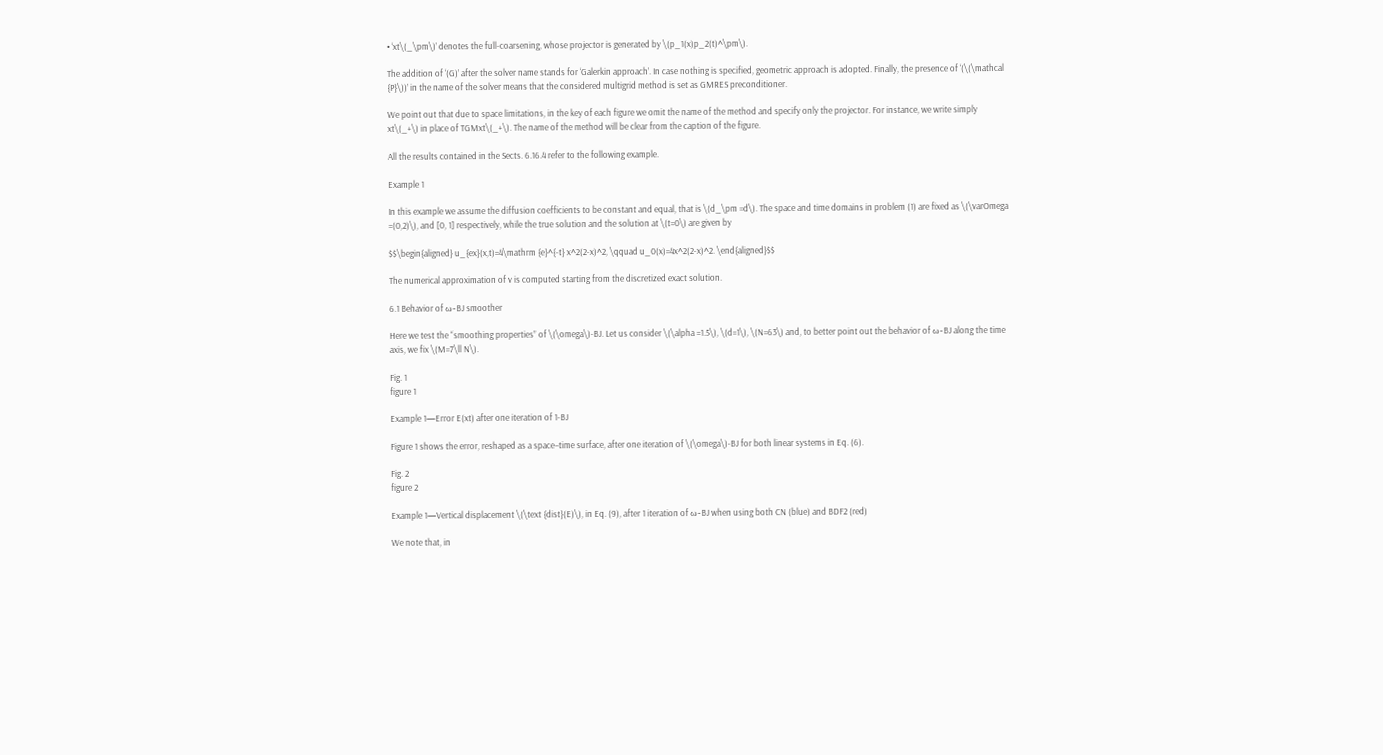• ‘xt\(_\pm\)’ denotes the full-coarsening, whose projector is generated by \(p_1(x)p_2(t)^\pm\).

The addition of ‘(G)’ after the solver name stands for ‘Galerkin approach’. In case nothing is specified, geometric approach is adopted. Finally, the presence of ‘(\(\mathcal {P}\))’ in the name of the solver means that the considered multigrid method is set as GMRES preconditioner.

We point out that due to space limitations, in the key of each figure we omit the name of the method and specify only the projector. For instance, we write simply xt\(_+\) in place of TGMxt\(_+\). The name of the method will be clear from the caption of the figure.

All the results contained in the Sects. 6.16.4 refer to the following example.

Example 1

In this example we assume the diffusion coefficients to be constant and equal, that is \(d_\pm =d\). The space and time domains in problem (1) are fixed as \(\varOmega =(0,2)\), and [0, 1] respectively, while the true solution and the solution at \(t=0\) are given by

$$\begin{aligned} u_{ex}(x,t)=4\mathrm {e}^{-t} x^2(2-x)^2, \qquad u_0(x)=4x^2(2-x)^2. \end{aligned}$$

The numerical approximation of v is computed starting from the discretized exact solution.

6.1 Behavior of ω-BJ smoother

Here we test the “smoothing properties” of \(\omega\)-BJ. Let us consider \(\alpha =1.5\), \(d=1\), \(N=63\) and, to better point out the behavior of ω-BJ along the time axis, we fix \(M=7\ll N\).

Fig. 1
figure 1

Example 1—Error E(xt) after one iteration of 1-BJ

Figure 1 shows the error, reshaped as a space–time surface, after one iteration of \(\omega\)-BJ for both linear systems in Eq. (6).

Fig. 2
figure 2

Example 1—Vertical displacement \(\text {dist}(E)\), in Eq. (9), after 1 iteration of ω-BJ when using both CN (blue) and BDF2 (red)

We note that, in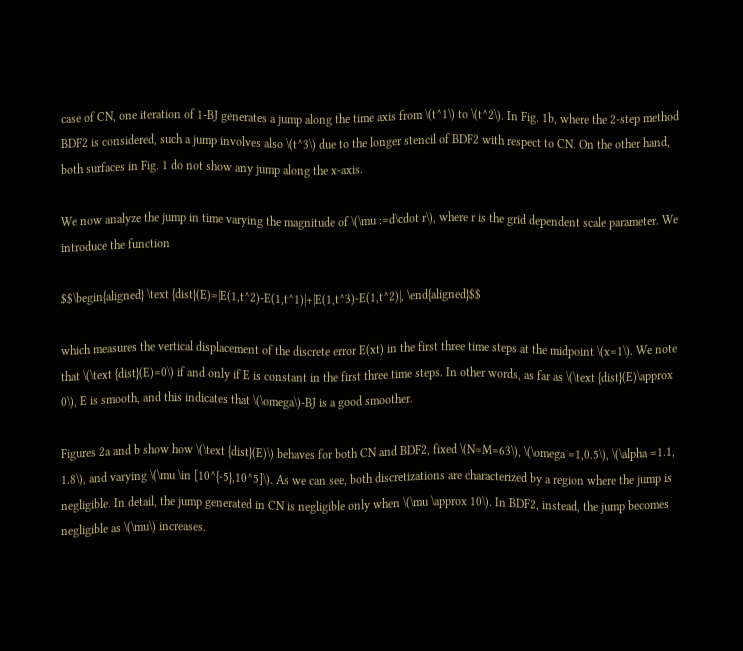case of CN, one iteration of 1-BJ generates a jump along the time axis from \(t^1\) to \(t^2\). In Fig. 1b, where the 2-step method BDF2 is considered, such a jump involves also \(t^3\) due to the longer stencil of BDF2 with respect to CN. On the other hand, both surfaces in Fig. 1 do not show any jump along the x-axis.

We now analyze the jump in time varying the magnitude of \(\mu :=d\cdot r\), where r is the grid dependent scale parameter. We introduce the function

$$\begin{aligned} \text {dist}(E)=|E(1,t^2)-E(1,t^1)|+|E(1,t^3)-E(1,t^2)|, \end{aligned}$$

which measures the vertical displacement of the discrete error E(xt) in the first three time steps at the midpoint \(x=1\). We note that \(\text {dist}(E)=0\) if and only if E is constant in the first three time steps. In other words, as far as \(\text {dist}(E)\approx 0\), E is smooth, and this indicates that \(\omega\)-BJ is a good smoother.

Figures 2a and b show how \(\text {dist}(E)\) behaves for both CN and BDF2, fixed \(N=M=63\), \(\omega =1,0.5\), \(\alpha =1.1, 1.8\), and varying \(\mu \in [10^{-5},10^5]\). As we can see, both discretizations are characterized by a region where the jump is negligible. In detail, the jump generated in CN is negligible only when \(\mu \approx 10\). In BDF2, instead, the jump becomes negligible as \(\mu\) increases.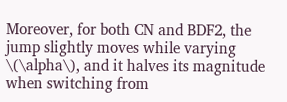Moreover, for both CN and BDF2, the jump slightly moves while varying \(\alpha\), and it halves its magnitude when switching from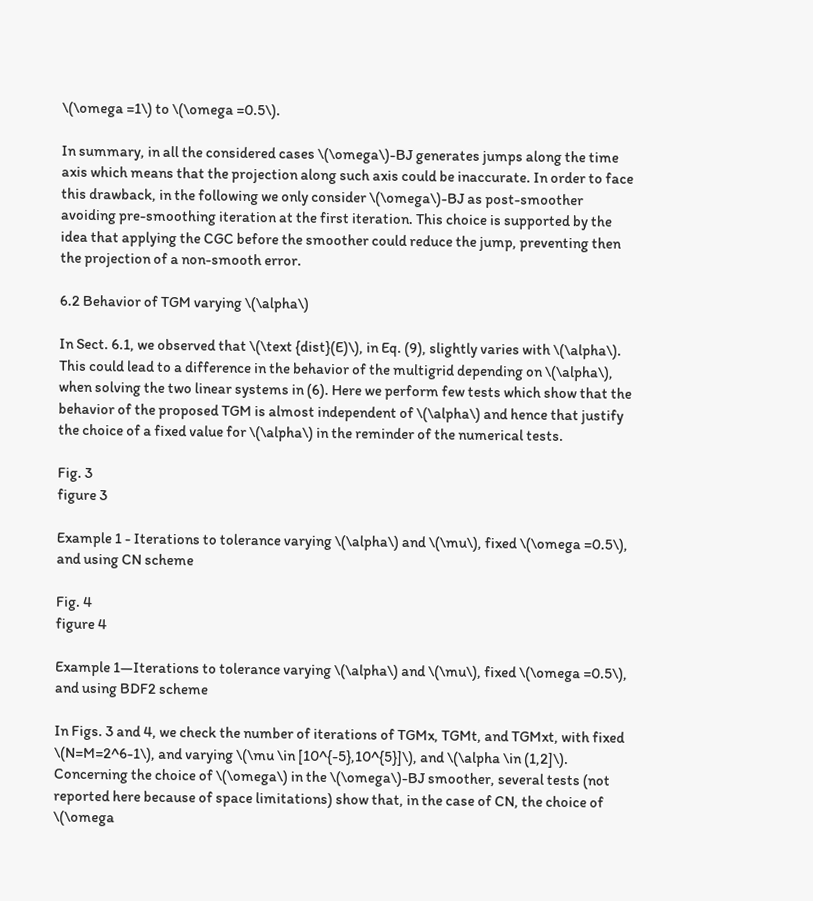\(\omega =1\) to \(\omega =0.5\).

In summary, in all the considered cases \(\omega\)-BJ generates jumps along the time axis which means that the projection along such axis could be inaccurate. In order to face this drawback, in the following we only consider \(\omega\)-BJ as post-smoother avoiding pre-smoothing iteration at the first iteration. This choice is supported by the idea that applying the CGC before the smoother could reduce the jump, preventing then the projection of a non-smooth error.

6.2 Behavior of TGM varying \(\alpha\)

In Sect. 6.1, we observed that \(\text {dist}(E)\), in Eq. (9), slightly varies with \(\alpha\). This could lead to a difference in the behavior of the multigrid depending on \(\alpha\), when solving the two linear systems in (6). Here we perform few tests which show that the behavior of the proposed TGM is almost independent of \(\alpha\) and hence that justify the choice of a fixed value for \(\alpha\) in the reminder of the numerical tests.

Fig. 3
figure 3

Example 1 - Iterations to tolerance varying \(\alpha\) and \(\mu\), fixed \(\omega =0.5\), and using CN scheme

Fig. 4
figure 4

Example 1—Iterations to tolerance varying \(\alpha\) and \(\mu\), fixed \(\omega =0.5\), and using BDF2 scheme

In Figs. 3 and 4, we check the number of iterations of TGMx, TGMt, and TGMxt, with fixed \(N=M=2^6-1\), and varying \(\mu \in [10^{-5},10^{5}]\), and \(\alpha \in (1,2]\). Concerning the choice of \(\omega\) in the \(\omega\)-BJ smoother, several tests (not reported here because of space limitations) show that, in the case of CN, the choice of \(\omega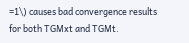=1\) causes bad convergence results for both TGMxt and TGMt.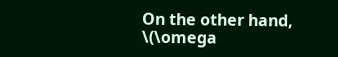On the other hand, \(\omega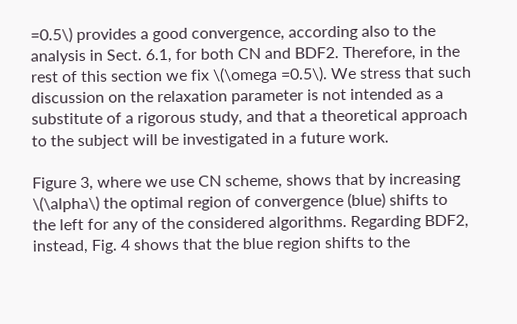=0.5\) provides a good convergence, according also to the analysis in Sect. 6.1, for both CN and BDF2. Therefore, in the rest of this section we fix \(\omega =0.5\). We stress that such discussion on the relaxation parameter is not intended as a substitute of a rigorous study, and that a theoretical approach to the subject will be investigated in a future work.

Figure 3, where we use CN scheme, shows that by increasing \(\alpha\) the optimal region of convergence (blue) shifts to the left for any of the considered algorithms. Regarding BDF2, instead, Fig. 4 shows that the blue region shifts to the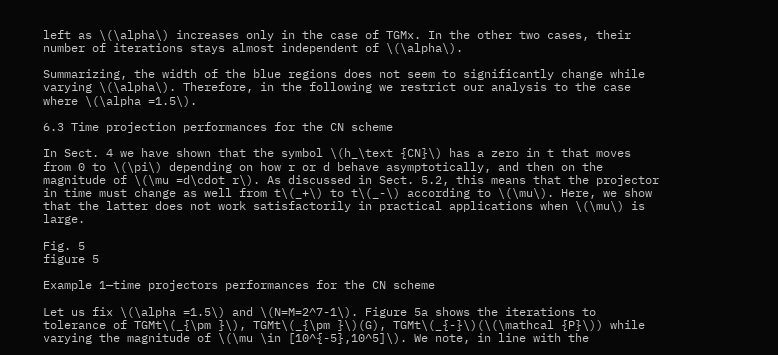left as \(\alpha\) increases only in the case of TGMx. In the other two cases, their number of iterations stays almost independent of \(\alpha\).

Summarizing, the width of the blue regions does not seem to significantly change while varying \(\alpha\). Therefore, in the following we restrict our analysis to the case where \(\alpha =1.5\).

6.3 Time projection performances for the CN scheme

In Sect. 4 we have shown that the symbol \(h_\text {CN}\) has a zero in t that moves from 0 to \(\pi\) depending on how r or d behave asymptotically, and then on the magnitude of \(\mu =d\cdot r\). As discussed in Sect. 5.2, this means that the projector in time must change as well from t\(_+\) to t\(_-\) according to \(\mu\). Here, we show that the latter does not work satisfactorily in practical applications when \(\mu\) is large.

Fig. 5
figure 5

Example 1—time projectors performances for the CN scheme

Let us fix \(\alpha =1.5\) and \(N=M=2^7-1\). Figure 5a shows the iterations to tolerance of TGMt\(_{\pm }\), TGMt\(_{\pm }\)(G), TGMt\(_{-}\)(\(\mathcal {P}\)) while varying the magnitude of \(\mu \in [10^{-5},10^5]\). We note, in line with the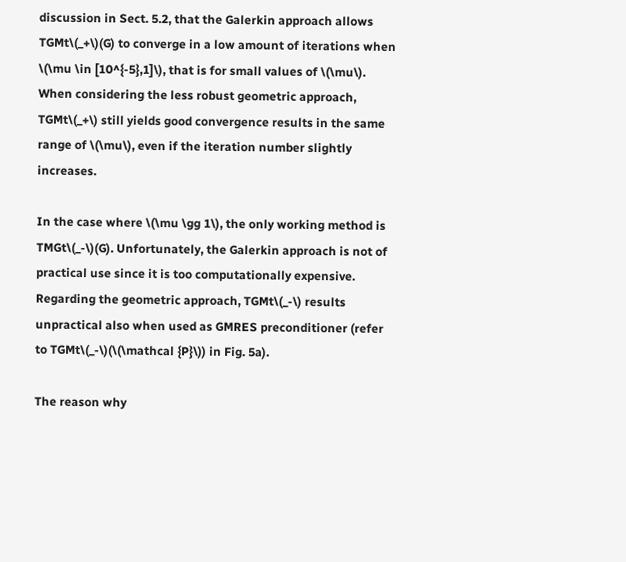discussion in Sect. 5.2, that the Galerkin approach allows TGMt\(_+\)(G) to converge in a low amount of iterations when \(\mu \in [10^{-5},1]\), that is for small values of \(\mu\). When considering the less robust geometric approach, TGMt\(_+\) still yields good convergence results in the same range of \(\mu\), even if the iteration number slightly increases.

In the case where \(\mu \gg 1\), the only working method is TMGt\(_-\)(G). Unfortunately, the Galerkin approach is not of practical use since it is too computationally expensive. Regarding the geometric approach, TGMt\(_-\) results unpractical also when used as GMRES preconditioner (refer to TGMt\(_-\)(\(\mathcal {P}\)) in Fig. 5a).

The reason why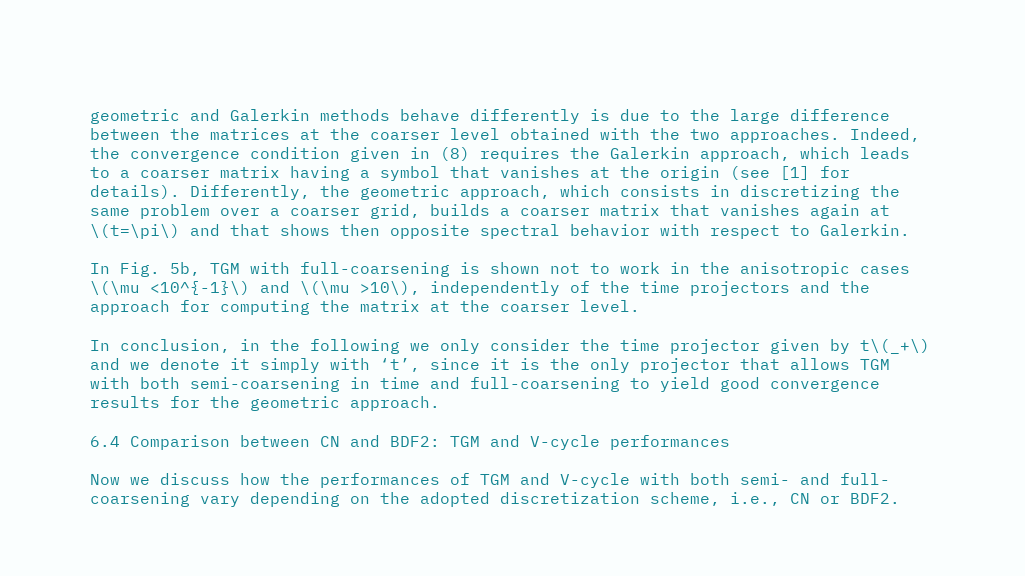geometric and Galerkin methods behave differently is due to the large difference between the matrices at the coarser level obtained with the two approaches. Indeed, the convergence condition given in (8) requires the Galerkin approach, which leads to a coarser matrix having a symbol that vanishes at the origin (see [1] for details). Differently, the geometric approach, which consists in discretizing the same problem over a coarser grid, builds a coarser matrix that vanishes again at \(t=\pi\) and that shows then opposite spectral behavior with respect to Galerkin.

In Fig. 5b, TGM with full-coarsening is shown not to work in the anisotropic cases \(\mu <10^{-1}\) and \(\mu >10\), independently of the time projectors and the approach for computing the matrix at the coarser level.

In conclusion, in the following we only consider the time projector given by t\(_+\) and we denote it simply with ‘t’, since it is the only projector that allows TGM with both semi-coarsening in time and full-coarsening to yield good convergence results for the geometric approach.

6.4 Comparison between CN and BDF2: TGM and V-cycle performances

Now we discuss how the performances of TGM and V-cycle with both semi- and full-coarsening vary depending on the adopted discretization scheme, i.e., CN or BDF2.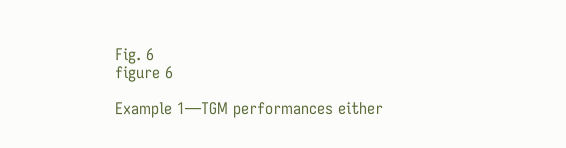Fig. 6
figure 6

Example 1—TGM performances either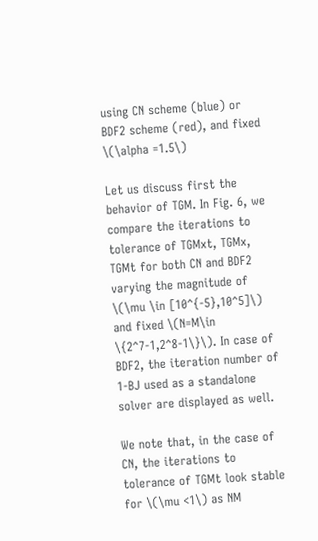using CN scheme (blue) or BDF2 scheme (red), and fixed \(\alpha =1.5\)

Let us discuss first the behavior of TGM. In Fig. 6, we compare the iterations to tolerance of TGMxt, TGMx, TGMt for both CN and BDF2 varying the magnitude of \(\mu \in [10^{-5},10^5]\) and fixed \(N=M\in \{2^7-1,2^8-1\}\). In case of BDF2, the iteration number of 1-BJ used as a standalone solver are displayed as well.

We note that, in the case of CN, the iterations to tolerance of TGMt look stable for \(\mu <1\) as NM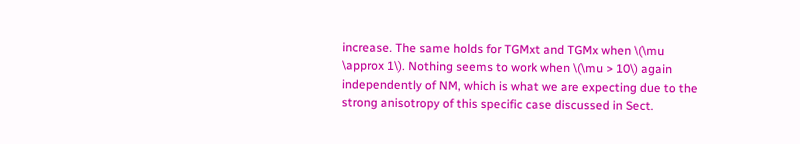increase. The same holds for TGMxt and TGMx when \(\mu \approx 1\). Nothing seems to work when \(\mu > 10\) again independently of NM, which is what we are expecting due to the strong anisotropy of this specific case discussed in Sect.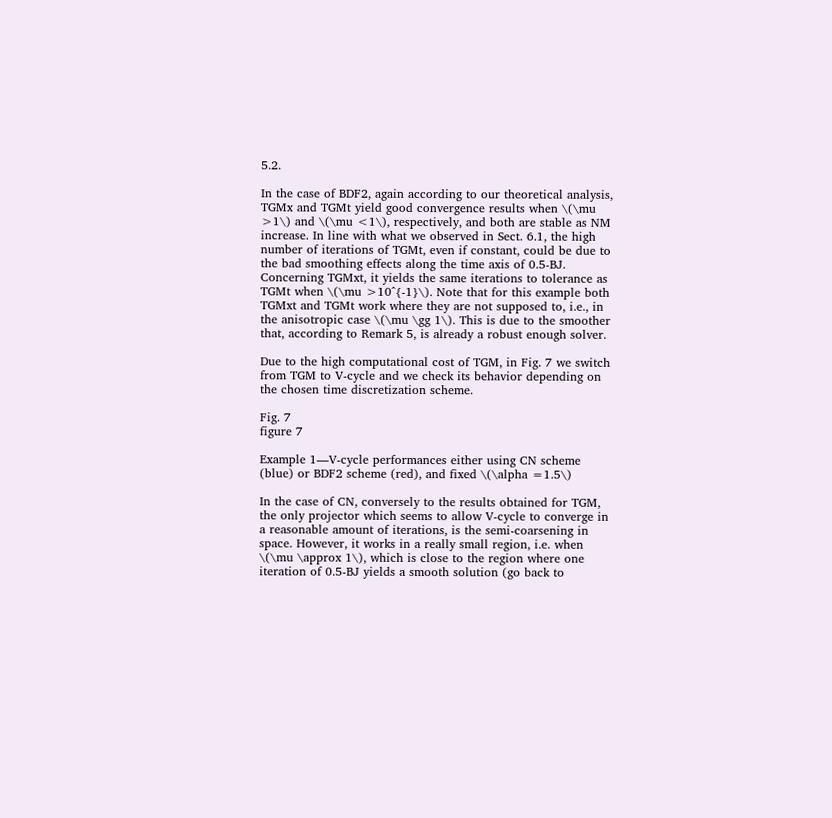5.2.

In the case of BDF2, again according to our theoretical analysis, TGMx and TGMt yield good convergence results when \(\mu >1\) and \(\mu <1\), respectively, and both are stable as NM increase. In line with what we observed in Sect. 6.1, the high number of iterations of TGMt, even if constant, could be due to the bad smoothing effects along the time axis of 0.5-BJ. Concerning TGMxt, it yields the same iterations to tolerance as TGMt when \(\mu >10^{-1}\). Note that for this example both TGMxt and TGMt work where they are not supposed to, i.e., in the anisotropic case \(\mu \gg 1\). This is due to the smoother that, according to Remark 5, is already a robust enough solver.

Due to the high computational cost of TGM, in Fig. 7 we switch from TGM to V-cycle and we check its behavior depending on the chosen time discretization scheme.

Fig. 7
figure 7

Example 1—V-cycle performances either using CN scheme (blue) or BDF2 scheme (red), and fixed \(\alpha =1.5\)

In the case of CN, conversely to the results obtained for TGM, the only projector which seems to allow V-cycle to converge in a reasonable amount of iterations, is the semi-coarsening in space. However, it works in a really small region, i.e. when \(\mu \approx 1\), which is close to the region where one iteration of 0.5-BJ yields a smooth solution (go back to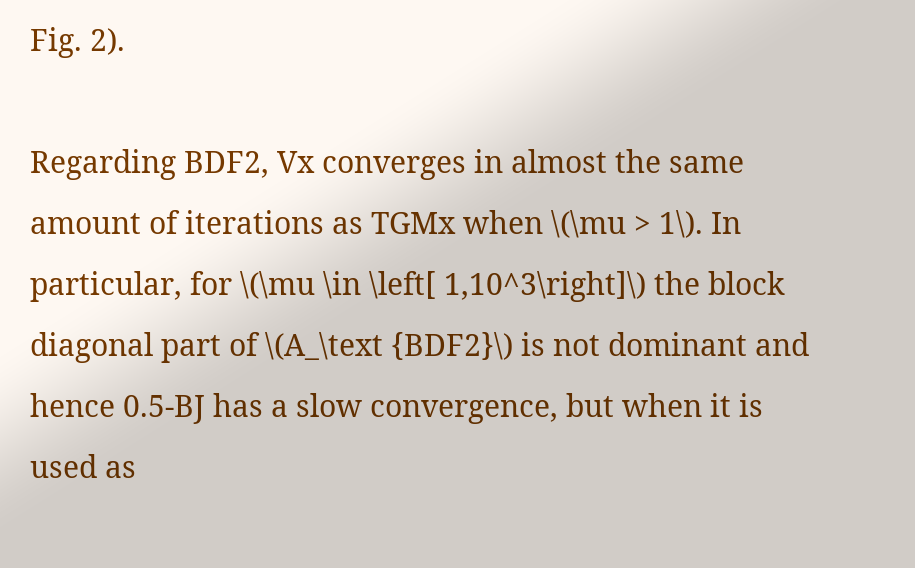Fig. 2).

Regarding BDF2, Vx converges in almost the same amount of iterations as TGMx when \(\mu > 1\). In particular, for \(\mu \in \left[ 1,10^3\right]\) the block diagonal part of \(A_\text {BDF2}\) is not dominant and hence 0.5-BJ has a slow convergence, but when it is used as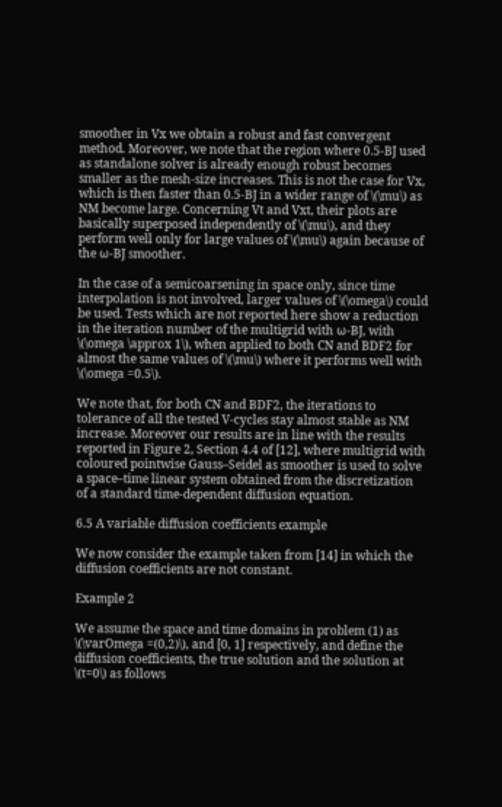smoother in Vx we obtain a robust and fast convergent method. Moreover, we note that the region where 0.5-BJ used as standalone solver is already enough robust becomes smaller as the mesh-size increases. This is not the case for Vx, which is then faster than 0.5-BJ in a wider range of \(\mu\) as NM become large. Concerning Vt and Vxt, their plots are basically superposed independently of \(\mu\), and they perform well only for large values of \(\mu\) again because of the ω-BJ smoother.

In the case of a semicoarsening in space only, since time interpolation is not involved, larger values of \(\omega\) could be used. Tests which are not reported here show a reduction in the iteration number of the multigrid with ω-BJ, with \(\omega \approx 1\), when applied to both CN and BDF2 for almost the same values of \(\mu\) where it performs well with \(\omega =0.5\).

We note that, for both CN and BDF2, the iterations to tolerance of all the tested V-cycles stay almost stable as NM increase. Moreover our results are in line with the results reported in Figure 2, Section 4.4 of [12], where multigrid with coloured pointwise Gauss–Seidel as smoother is used to solve a space–time linear system obtained from the discretization of a standard time-dependent diffusion equation.

6.5 A variable diffusion coefficients example

We now consider the example taken from [14] in which the diffusion coefficients are not constant.

Example 2

We assume the space and time domains in problem (1) as \(\varOmega =(0,2)\), and [0, 1] respectively, and define the diffusion coefficients, the true solution and the solution at \(t=0\) as follows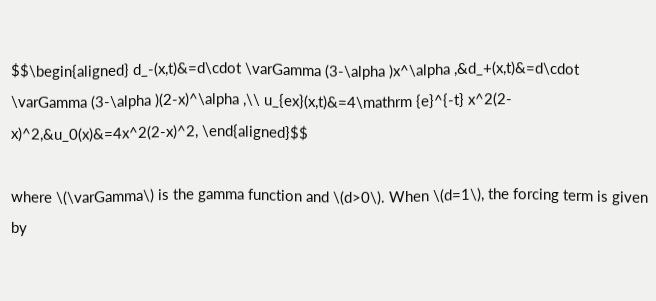$$\begin{aligned} d_-(x,t)&=d\cdot \varGamma (3-\alpha )x^\alpha ,&d_+(x,t)&=d\cdot \varGamma (3-\alpha )(2-x)^\alpha ,\\ u_{ex}(x,t)&=4\mathrm {e}^{-t} x^2(2-x)^2,&u_0(x)&=4x^2(2-x)^2, \end{aligned}$$

where \(\varGamma\) is the gamma function and \(d>0\). When \(d=1\), the forcing term is given by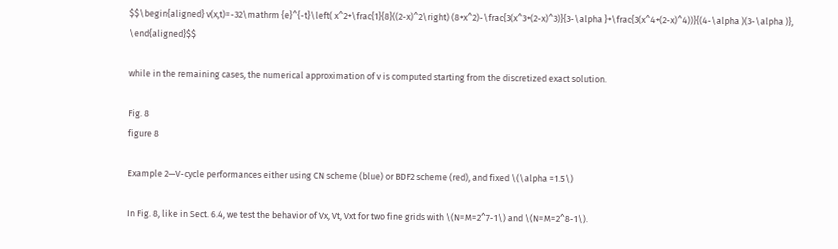$$\begin{aligned} v(x,t)=-32\mathrm {e}^{-t}\left( x^2+\frac{1}{8}((2-x)^2\right) (8+x^2)-\frac{3(x^3+(2-x)^3)}{3-\alpha }+\frac{3(x^4+(2-x)^4))}{(4-\alpha )(3-\alpha )}, \end{aligned}$$

while in the remaining cases, the numerical approximation of v is computed starting from the discretized exact solution.

Fig. 8
figure 8

Example 2—V-cycle performances either using CN scheme (blue) or BDF2 scheme (red), and fixed \(\alpha =1.5\)

In Fig. 8, like in Sect. 6.4, we test the behavior of Vx, Vt, Vxt for two fine grids with \(N=M=2^7-1\) and \(N=M=2^8-1\).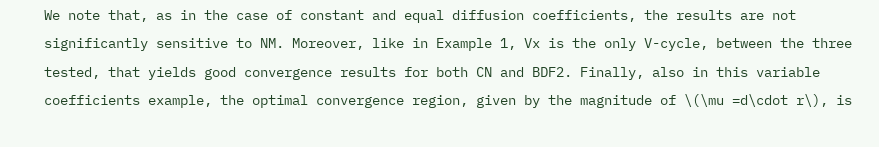We note that, as in the case of constant and equal diffusion coefficients, the results are not significantly sensitive to NM. Moreover, like in Example 1, Vx is the only V-cycle, between the three tested, that yields good convergence results for both CN and BDF2. Finally, also in this variable coefficients example, the optimal convergence region, given by the magnitude of \(\mu =d\cdot r\), is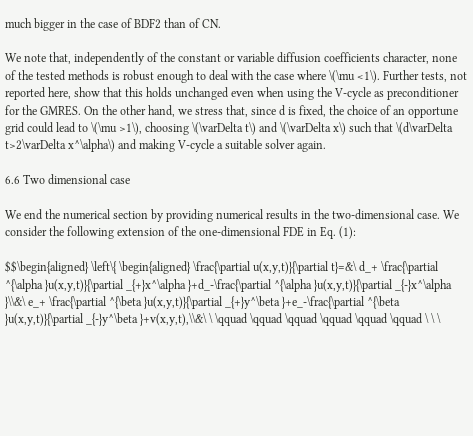much bigger in the case of BDF2 than of CN.

We note that, independently of the constant or variable diffusion coefficients character, none of the tested methods is robust enough to deal with the case where \(\mu <1\). Further tests, not reported here, show that this holds unchanged even when using the V-cycle as preconditioner for the GMRES. On the other hand, we stress that, since d is fixed, the choice of an opportune grid could lead to \(\mu >1\), choosing \(\varDelta t\) and \(\varDelta x\) such that \(d\varDelta t>2\varDelta x^\alpha\) and making V-cycle a suitable solver again.

6.6 Two dimensional case

We end the numerical section by providing numerical results in the two-dimensional case. We consider the following extension of the one-dimensional FDE in Eq. (1):

$$\begin{aligned} \left\{ \begin{aligned} \frac{\partial u(x,y,t)}{\partial t}=&\ d_+ \frac{\partial ^{\alpha }u(x,y,t)}{\partial _{+}x^\alpha }+d_-\frac{\partial ^{\alpha }u(x,y,t)}{\partial _{-}x^\alpha }\\&\ e_+ \frac{\partial ^{\beta }u(x,y,t)}{\partial _{+}y^\beta }+e_-\frac{\partial ^{\beta }u(x,y,t)}{\partial _{-}y^\beta }+v(x,y,t),\\&\ \ \qquad \qquad \qquad \qquad \qquad \qquad \ \ \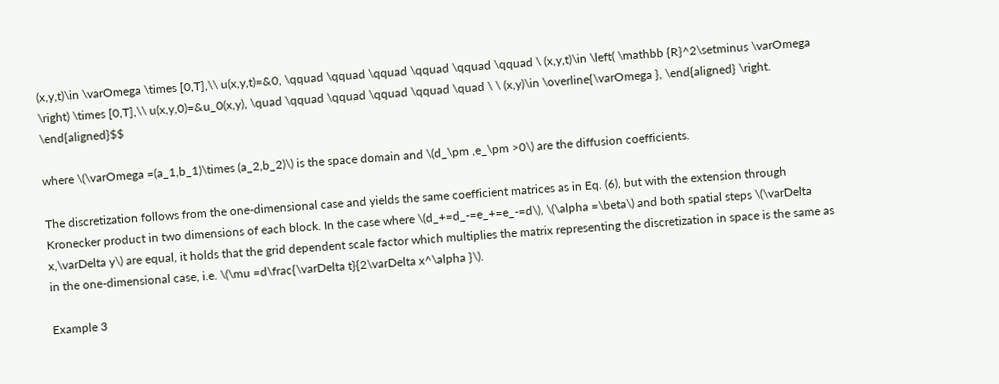(x,y,t)\in \varOmega \times [0,T],\\ u(x,y,t)=&0, \qquad \qquad \qquad \qquad \qquad \qquad \ (x,y,t)\in \left( \mathbb {R}^2\setminus \varOmega \right) \times [0,T],\\ u(x,y,0)=&u_0(x,y), \quad \qquad \qquad \qquad \qquad \quad \ \ (x,y)\in \overline{\varOmega }, \end{aligned} \right. \end{aligned}$$

where \(\varOmega =(a_1,b_1)\times (a_2,b_2)\) is the space domain and \(d_\pm ,e_\pm >0\) are the diffusion coefficients.

The discretization follows from the one-dimensional case and yields the same coefficient matrices as in Eq. (6), but with the extension through Kronecker product in two dimensions of each block. In the case where \(d_+=d_-=e_+=e_-=d\), \(\alpha =\beta\) and both spatial steps \(\varDelta x,\varDelta y\) are equal, it holds that the grid dependent scale factor which multiplies the matrix representing the discretization in space is the same as in the one-dimensional case, i.e. \(\mu =d\frac{\varDelta t}{2\varDelta x^\alpha }\).

Example 3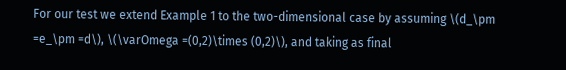For our test we extend Example 1 to the two-dimensional case by assuming \(d_\pm =e_\pm =d\), \(\varOmega =(0,2)\times (0,2)\), and taking as final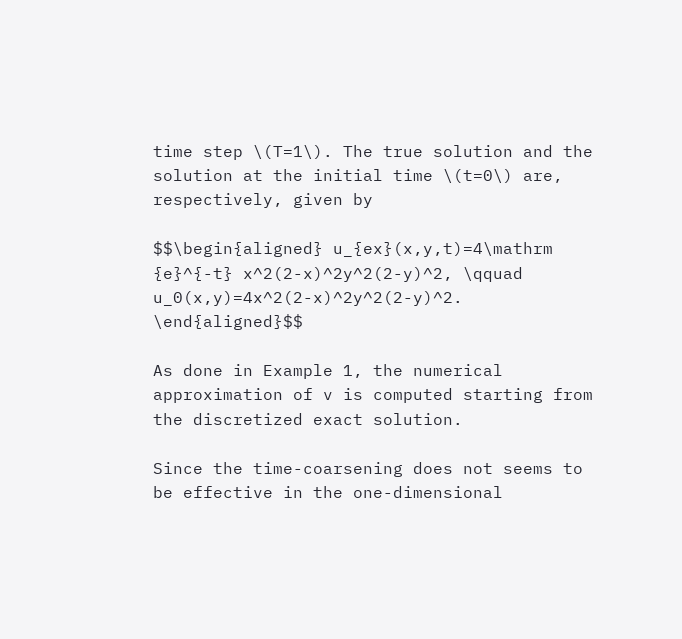time step \(T=1\). The true solution and the solution at the initial time \(t=0\) are, respectively, given by

$$\begin{aligned} u_{ex}(x,y,t)=4\mathrm {e}^{-t} x^2(2-x)^2y^2(2-y)^2, \qquad u_0(x,y)=4x^2(2-x)^2y^2(2-y)^2. \end{aligned}$$

As done in Example 1, the numerical approximation of v is computed starting from the discretized exact solution.

Since the time-coarsening does not seems to be effective in the one-dimensional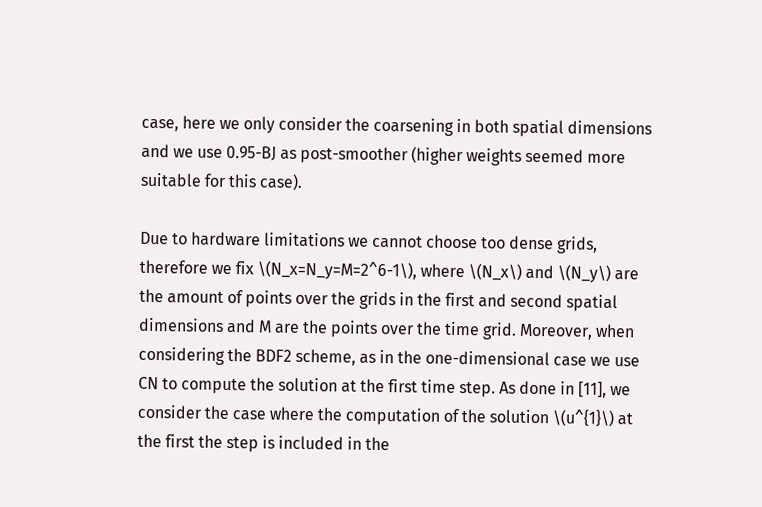case, here we only consider the coarsening in both spatial dimensions and we use 0.95-BJ as post-smoother (higher weights seemed more suitable for this case).

Due to hardware limitations we cannot choose too dense grids, therefore we fix \(N_x=N_y=M=2^6-1\), where \(N_x\) and \(N_y\) are the amount of points over the grids in the first and second spatial dimensions and M are the points over the time grid. Moreover, when considering the BDF2 scheme, as in the one-dimensional case we use CN to compute the solution at the first time step. As done in [11], we consider the case where the computation of the solution \(u^{1}\) at the first the step is included in the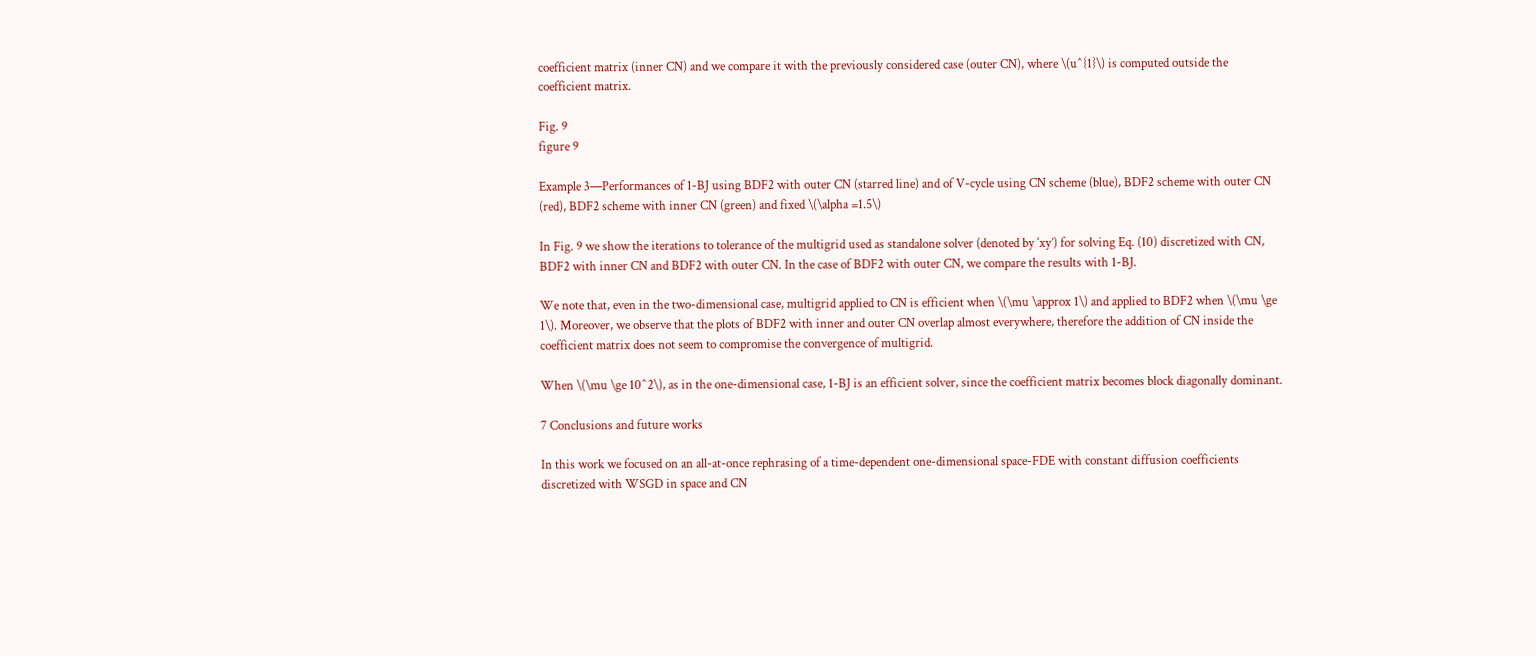coefficient matrix (inner CN) and we compare it with the previously considered case (outer CN), where \(u^{1}\) is computed outside the coefficient matrix.

Fig. 9
figure 9

Example 3—Performances of 1-BJ using BDF2 with outer CN (starred line) and of V-cycle using CN scheme (blue), BDF2 scheme with outer CN (red), BDF2 scheme with inner CN (green) and fixed \(\alpha =1.5\)

In Fig. 9 we show the iterations to tolerance of the multigrid used as standalone solver (denoted by ‘xy’) for solving Eq. (10) discretized with CN, BDF2 with inner CN and BDF2 with outer CN. In the case of BDF2 with outer CN, we compare the results with 1-BJ.

We note that, even in the two-dimensional case, multigrid applied to CN is efficient when \(\mu \approx 1\) and applied to BDF2 when \(\mu \ge 1\). Moreover, we observe that the plots of BDF2 with inner and outer CN overlap almost everywhere, therefore the addition of CN inside the coefficient matrix does not seem to compromise the convergence of multigrid.

When \(\mu \ge 10^2\), as in the one-dimensional case, 1-BJ is an efficient solver, since the coefficient matrix becomes block diagonally dominant.

7 Conclusions and future works

In this work we focused on an all-at-once rephrasing of a time-dependent one-dimensional space-FDE with constant diffusion coefficients discretized with WSGD in space and CN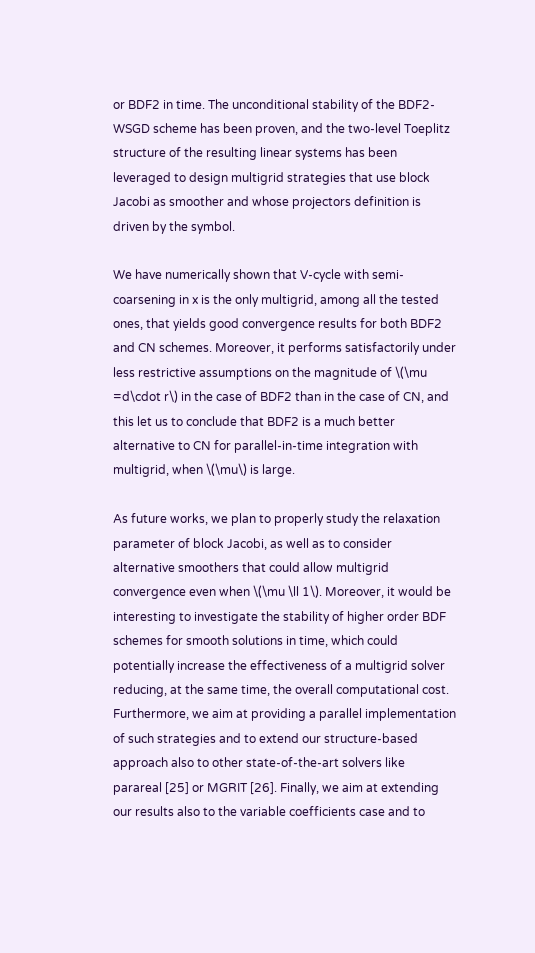or BDF2 in time. The unconditional stability of the BDF2-WSGD scheme has been proven, and the two-level Toeplitz structure of the resulting linear systems has been leveraged to design multigrid strategies that use block Jacobi as smoother and whose projectors definition is driven by the symbol.

We have numerically shown that V-cycle with semi-coarsening in x is the only multigrid, among all the tested ones, that yields good convergence results for both BDF2 and CN schemes. Moreover, it performs satisfactorily under less restrictive assumptions on the magnitude of \(\mu =d\cdot r\) in the case of BDF2 than in the case of CN, and this let us to conclude that BDF2 is a much better alternative to CN for parallel-in-time integration with multigrid, when \(\mu\) is large.

As future works, we plan to properly study the relaxation parameter of block Jacobi, as well as to consider alternative smoothers that could allow multigrid convergence even when \(\mu \ll 1\). Moreover, it would be interesting to investigate the stability of higher order BDF schemes for smooth solutions in time, which could potentially increase the effectiveness of a multigrid solver reducing, at the same time, the overall computational cost. Furthermore, we aim at providing a parallel implementation of such strategies and to extend our structure-based approach also to other state-of-the-art solvers like parareal [25] or MGRIT [26]. Finally, we aim at extending our results also to the variable coefficients case and to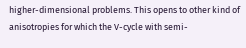higher-dimensional problems. This opens to other kind of anisotropies for which the V-cycle with semi-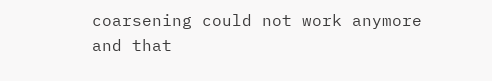coarsening could not work anymore and that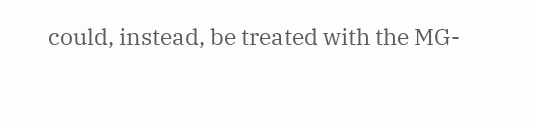could, instead, be treated with the MG-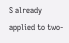S already applied to two-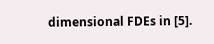dimensional FDEs in [5].